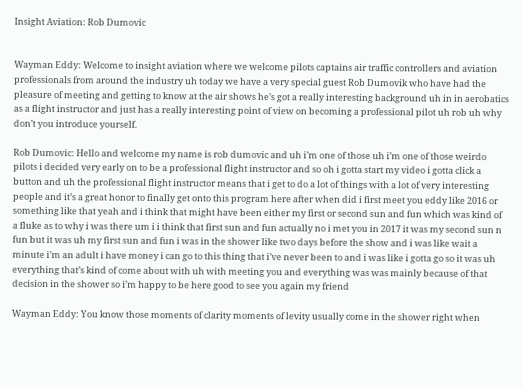Insight Aviation: Rob Dumovic


Wayman Eddy: Welcome to insight aviation where we welcome pilots captains air traffic controllers and aviation professionals from around the industry uh today we have a very special guest Rob Dumovik who have had the pleasure of meeting and getting to know at the air shows he’s got a really interesting background uh in in aerobatics as a flight instructor and just has a really interesting point of view on becoming a professional pilot uh rob uh why don’t you introduce yourself.

Rob Dumovic: Hello and welcome my name is rob dumovic and uh i’m one of those uh i’m one of those weirdo pilots i decided very early on to be a professional flight instructor and so oh i gotta start my video i gotta click a button and uh the professional flight instructor means that i get to do a lot of things with a lot of very interesting people and it’s a great honor to finally get onto this program here after when did i first meet you eddy like 2016 or something like that yeah and i think that might have been either my first or second sun and fun which was kind of a fluke as to why i was there um i i think that first sun and fun actually no i met you in 2017 it was my second sun n fun but it was uh my first sun and fun i was in the shower like two days before the show and i was like wait a minute i’m an adult i have money i can go to this thing that i’ve never been to and i was like i gotta go so it was uh everything that’s kind of come about with uh with meeting you and everything was was mainly because of that decision in the shower so i’m happy to be here good to see you again my friend

Wayman Eddy: You know those moments of clarity moments of levity usually come in the shower right when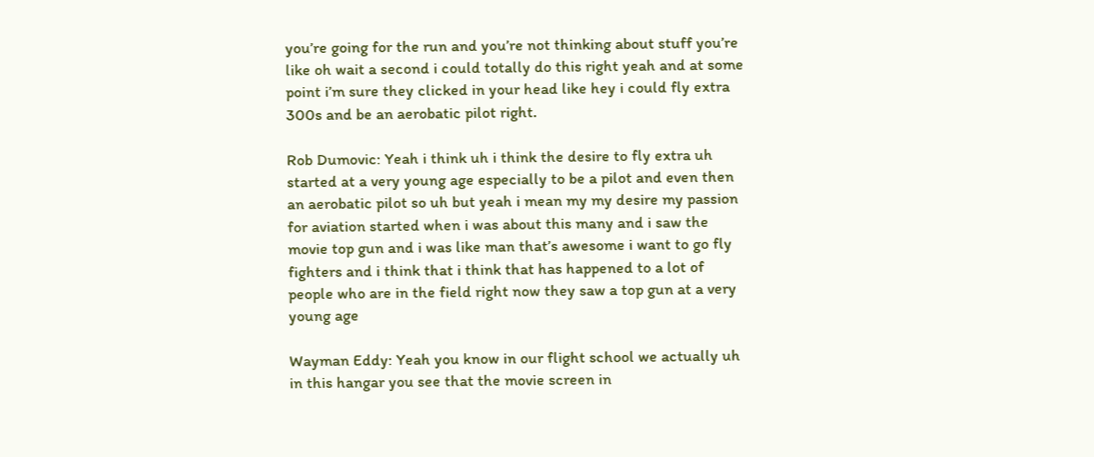you’re going for the run and you’re not thinking about stuff you’re like oh wait a second i could totally do this right yeah and at some point i’m sure they clicked in your head like hey i could fly extra 300s and be an aerobatic pilot right.

Rob Dumovic: Yeah i think uh i think the desire to fly extra uh started at a very young age especially to be a pilot and even then an aerobatic pilot so uh but yeah i mean my my desire my passion for aviation started when i was about this many and i saw the movie top gun and i was like man that’s awesome i want to go fly fighters and i think that i think that has happened to a lot of people who are in the field right now they saw a top gun at a very young age

Wayman Eddy: Yeah you know in our flight school we actually uh in this hangar you see that the movie screen in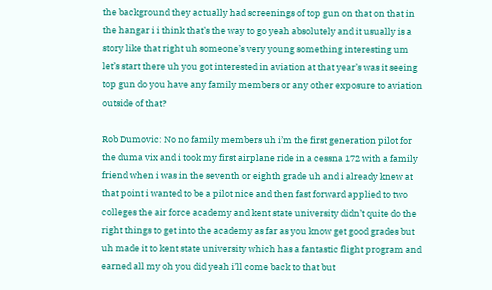the background they actually had screenings of top gun on that on that in the hangar i i think that’s the way to go yeah absolutely and it usually is a story like that right uh someone’s very young something interesting um let’s start there uh you got interested in aviation at that year’s was it seeing top gun do you have any family members or any other exposure to aviation outside of that?

Rob Dumovic: No no family members uh i’m the first generation pilot for the duma vix and i took my first airplane ride in a cessna 172 with a family friend when i was in the seventh or eighth grade uh and i already knew at that point i wanted to be a pilot nice and then fast forward applied to two colleges the air force academy and kent state university didn’t quite do the right things to get into the academy as far as you know get good grades but uh made it to kent state university which has a fantastic flight program and earned all my oh you did yeah i’ll come back to that but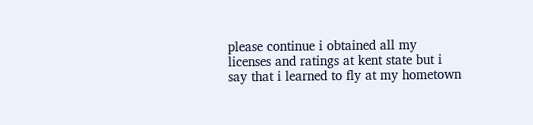please continue i obtained all my licenses and ratings at kent state but i say that i learned to fly at my hometown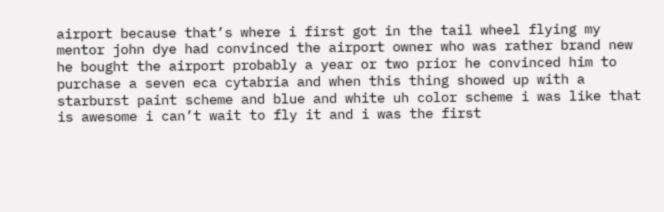airport because that’s where i first got in the tail wheel flying my mentor john dye had convinced the airport owner who was rather brand new he bought the airport probably a year or two prior he convinced him to purchase a seven eca cytabria and when this thing showed up with a starburst paint scheme and blue and white uh color scheme i was like that is awesome i can’t wait to fly it and i was the first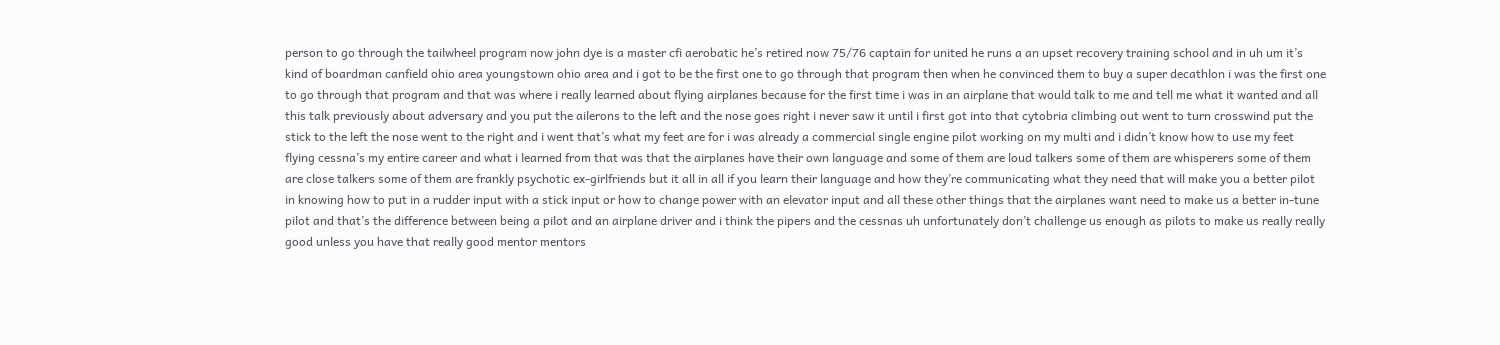person to go through the tailwheel program now john dye is a master cfi aerobatic he’s retired now 75/76 captain for united he runs a an upset recovery training school and in uh um it’s kind of boardman canfield ohio area youngstown ohio area and i got to be the first one to go through that program then when he convinced them to buy a super decathlon i was the first one to go through that program and that was where i really learned about flying airplanes because for the first time i was in an airplane that would talk to me and tell me what it wanted and all this talk previously about adversary and you put the ailerons to the left and the nose goes right i never saw it until i first got into that cytobria climbing out went to turn crosswind put the stick to the left the nose went to the right and i went that’s what my feet are for i was already a commercial single engine pilot working on my multi and i didn’t know how to use my feet flying cessna’s my entire career and what i learned from that was that the airplanes have their own language and some of them are loud talkers some of them are whisperers some of them are close talkers some of them are frankly psychotic ex-girlfriends but it all in all if you learn their language and how they’re communicating what they need that will make you a better pilot in knowing how to put in a rudder input with a stick input or how to change power with an elevator input and all these other things that the airplanes want need to make us a better in-tune pilot and that’s the difference between being a pilot and an airplane driver and i think the pipers and the cessnas uh unfortunately don’t challenge us enough as pilots to make us really really good unless you have that really good mentor mentors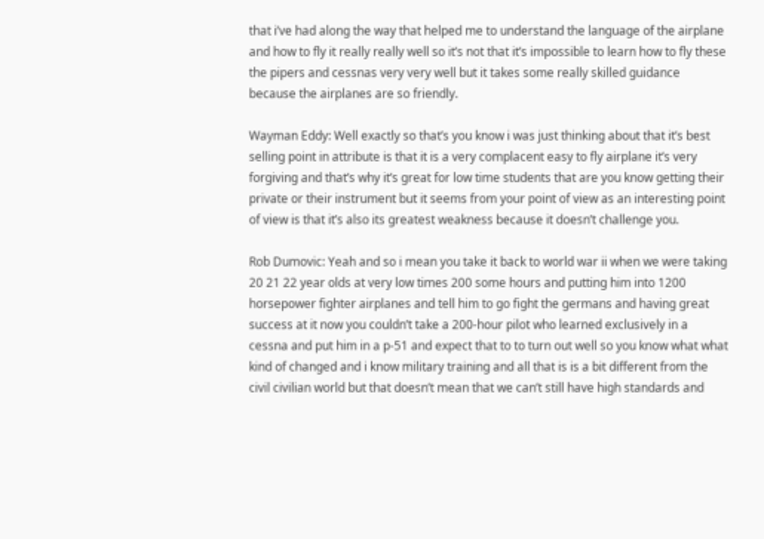that i’ve had along the way that helped me to understand the language of the airplane and how to fly it really really well so it’s not that it’s impossible to learn how to fly these the pipers and cessnas very very well but it takes some really skilled guidance because the airplanes are so friendly.

Wayman Eddy: Well exactly so that’s you know i was just thinking about that it’s best selling point in attribute is that it is a very complacent easy to fly airplane it’s very forgiving and that’s why it’s great for low time students that are you know getting their private or their instrument but it seems from your point of view as an interesting point of view is that it’s also its greatest weakness because it doesn’t challenge you.

Rob Dumovic: Yeah and so i mean you take it back to world war ii when we were taking 20 21 22 year olds at very low times 200 some hours and putting him into 1200 horsepower fighter airplanes and tell him to go fight the germans and having great success at it now you couldn’t take a 200-hour pilot who learned exclusively in a cessna and put him in a p-51 and expect that to to turn out well so you know what what kind of changed and i know military training and all that is is a bit different from the civil civilian world but that doesn’t mean that we can’t still have high standards and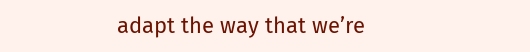adapt the way that we’re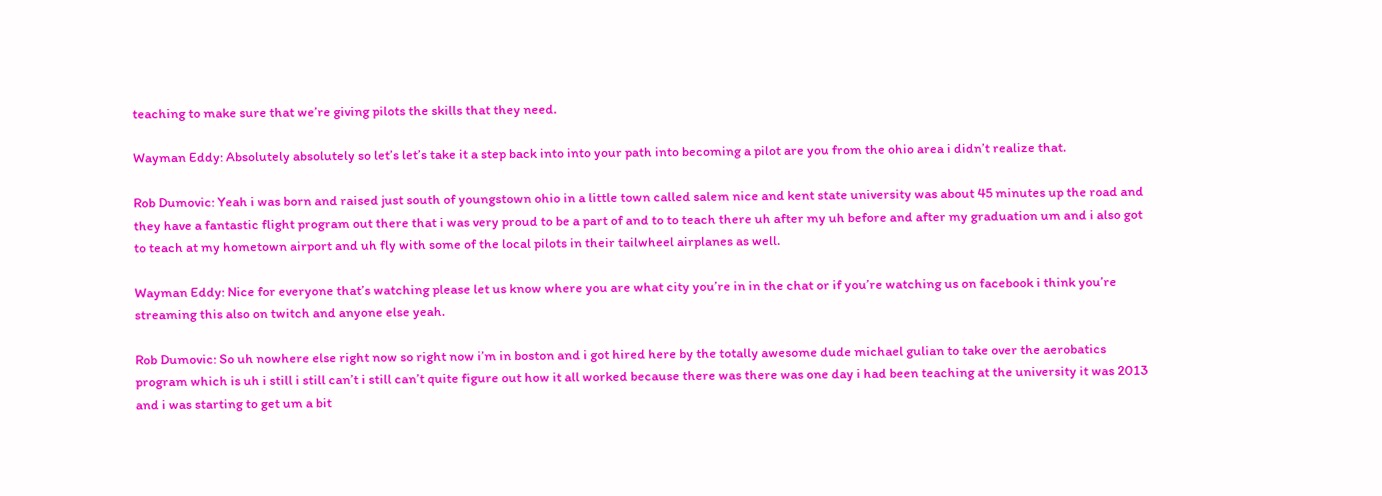teaching to make sure that we’re giving pilots the skills that they need.

Wayman Eddy: Absolutely absolutely so let’s let’s take it a step back into into your path into becoming a pilot are you from the ohio area i didn’t realize that.

Rob Dumovic: Yeah i was born and raised just south of youngstown ohio in a little town called salem nice and kent state university was about 45 minutes up the road and they have a fantastic flight program out there that i was very proud to be a part of and to to teach there uh after my uh before and after my graduation um and i also got to teach at my hometown airport and uh fly with some of the local pilots in their tailwheel airplanes as well.

Wayman Eddy: Nice for everyone that’s watching please let us know where you are what city you’re in in the chat or if you’re watching us on facebook i think you’re streaming this also on twitch and anyone else yeah.

Rob Dumovic: So uh nowhere else right now so right now i’m in boston and i got hired here by the totally awesome dude michael gulian to take over the aerobatics program which is uh i still i still can’t i still can’t quite figure out how it all worked because there was there was one day i had been teaching at the university it was 2013 and i was starting to get um a bit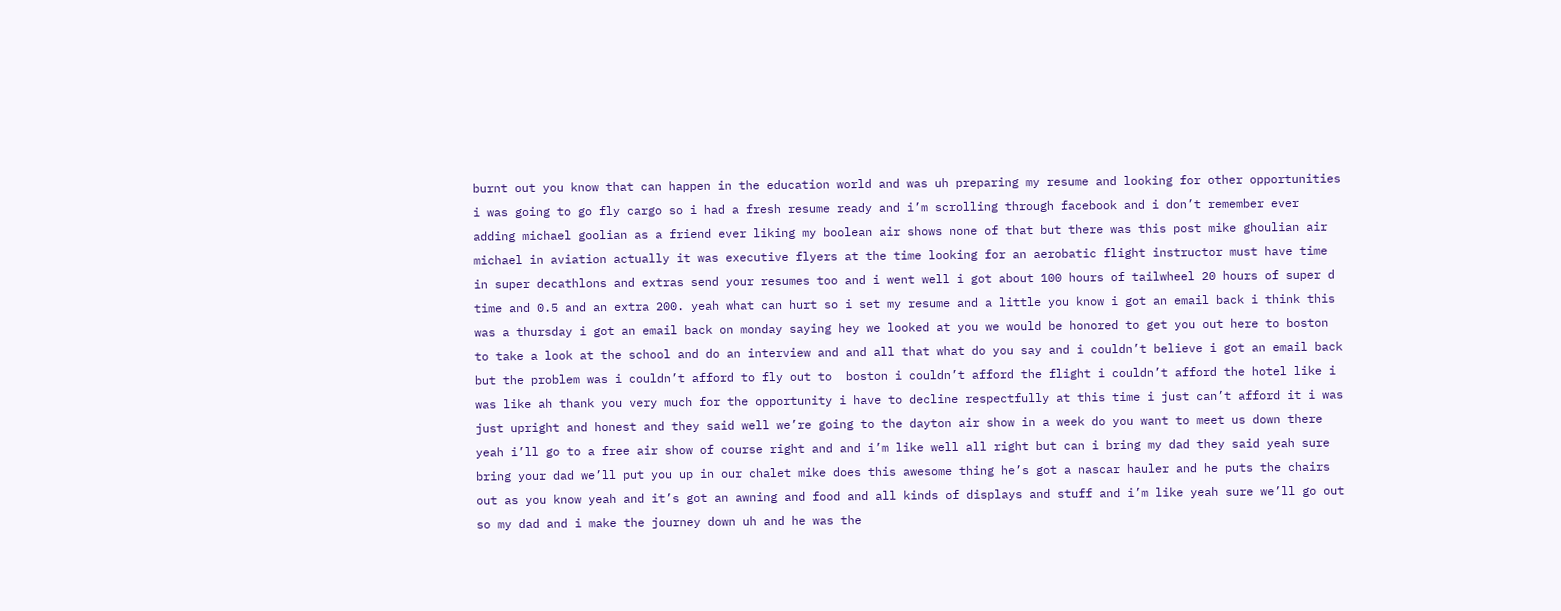burnt out you know that can happen in the education world and was uh preparing my resume and looking for other opportunities i was going to go fly cargo so i had a fresh resume ready and i’m scrolling through facebook and i don’t remember ever adding michael goolian as a friend ever liking my boolean air shows none of that but there was this post mike ghoulian air michael in aviation actually it was executive flyers at the time looking for an aerobatic flight instructor must have time in super decathlons and extras send your resumes too and i went well i got about 100 hours of tailwheel 20 hours of super d time and 0.5 and an extra 200. yeah what can hurt so i set my resume and a little you know i got an email back i think this was a thursday i got an email back on monday saying hey we looked at you we would be honored to get you out here to boston to take a look at the school and do an interview and and all that what do you say and i couldn’t believe i got an email back but the problem was i couldn’t afford to fly out to  boston i couldn’t afford the flight i couldn’t afford the hotel like i was like ah thank you very much for the opportunity i have to decline respectfully at this time i just can’t afford it i was just upright and honest and they said well we’re going to the dayton air show in a week do you want to meet us down there yeah i’ll go to a free air show of course right and and i’m like well all right but can i bring my dad they said yeah sure bring your dad we’ll put you up in our chalet mike does this awesome thing he’s got a nascar hauler and he puts the chairs out as you know yeah and it’s got an awning and food and all kinds of displays and stuff and i’m like yeah sure we’ll go out so my dad and i make the journey down uh and he was the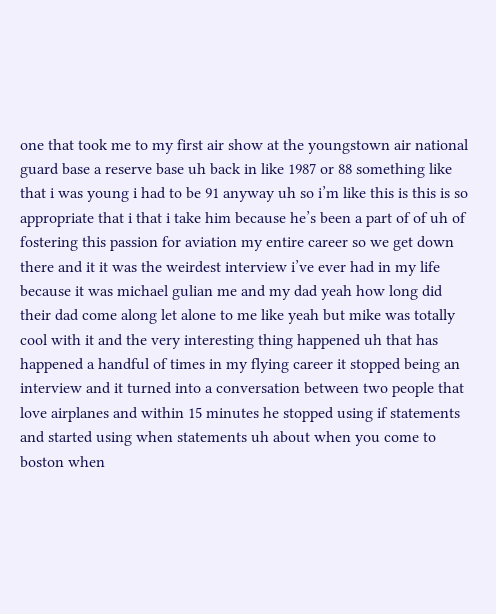one that took me to my first air show at the youngstown air national guard base a reserve base uh back in like 1987 or 88 something like that i was young i had to be 91 anyway uh so i’m like this is this is so appropriate that i that i take him because he’s been a part of of uh of fostering this passion for aviation my entire career so we get down there and it it was the weirdest interview i’ve ever had in my life because it was michael gulian me and my dad yeah how long did their dad come along let alone to me like yeah but mike was totally cool with it and the very interesting thing happened uh that has happened a handful of times in my flying career it stopped being an interview and it turned into a conversation between two people that love airplanes and within 15 minutes he stopped using if statements and started using when statements uh about when you come to boston when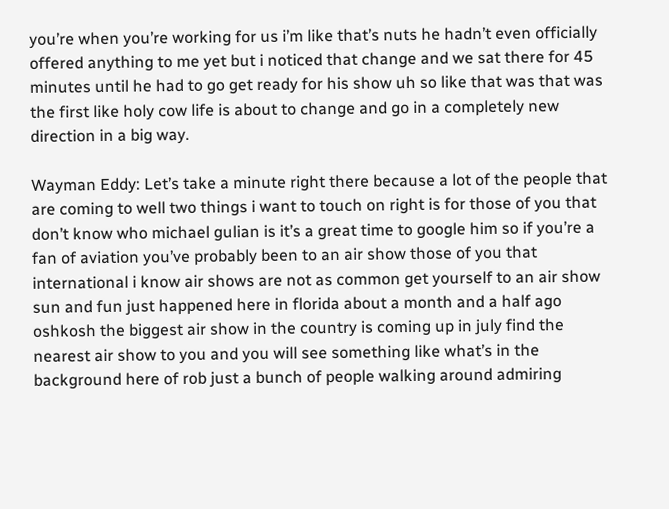you’re when you’re working for us i’m like that’s nuts he hadn’t even officially offered anything to me yet but i noticed that change and we sat there for 45 minutes until he had to go get ready for his show uh so like that was that was the first like holy cow life is about to change and go in a completely new direction in a big way.

Wayman Eddy: Let’s take a minute right there because a lot of the people that are coming to well two things i want to touch on right is for those of you that don’t know who michael gulian is it’s a great time to google him so if you’re a fan of aviation you’ve probably been to an air show those of you that international i know air shows are not as common get yourself to an air show sun and fun just happened here in florida about a month and a half ago oshkosh the biggest air show in the country is coming up in july find the nearest air show to you and you will see something like what’s in the background here of rob just a bunch of people walking around admiring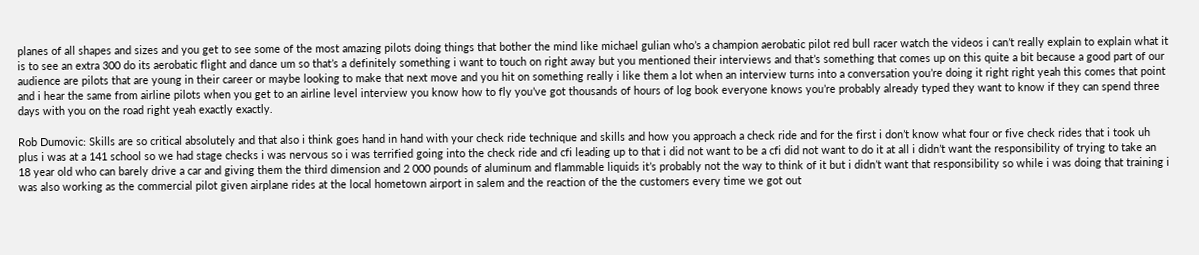planes of all shapes and sizes and you get to see some of the most amazing pilots doing things that bother the mind like michael gulian who’s a champion aerobatic pilot red bull racer watch the videos i can’t really explain to explain what it is to see an extra 300 do its aerobatic flight and dance um so that’s a definitely something i want to touch on right away but you mentioned their interviews and that’s something that comes up on this quite a bit because a good part of our audience are pilots that are young in their career or maybe looking to make that next move and you hit on something really i like them a lot when an interview turns into a conversation you’re doing it right right yeah this comes that point and i hear the same from airline pilots when you get to an airline level interview you know how to fly you’ve got thousands of hours of log book everyone knows you’re probably already typed they want to know if they can spend three days with you on the road right yeah exactly exactly.

Rob Dumovic: Skills are so critical absolutely and that also i think goes hand in hand with your check ride technique and skills and how you approach a check ride and for the first i don’t know what four or five check rides that i took uh plus i was at a 141 school so we had stage checks i was nervous so i was terrified going into the check ride and cfi leading up to that i did not want to be a cfi did not want to do it at all i didn’t want the responsibility of trying to take an 18 year old who can barely drive a car and giving them the third dimension and 2 000 pounds of aluminum and flammable liquids it’s probably not the way to think of it but i didn’t want that responsibility so while i was doing that training i was also working as the commercial pilot given airplane rides at the local hometown airport in salem and the reaction of the the customers every time we got out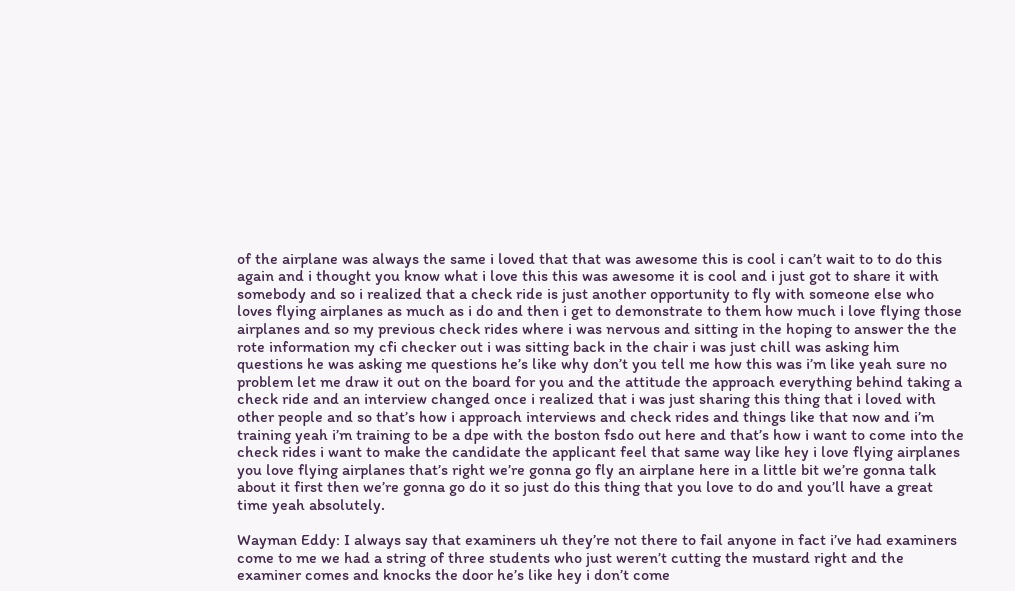of the airplane was always the same i loved that that was awesome this is cool i can’t wait to to do this again and i thought you know what i love this this was awesome it is cool and i just got to share it with somebody and so i realized that a check ride is just another opportunity to fly with someone else who loves flying airplanes as much as i do and then i get to demonstrate to them how much i love flying those airplanes and so my previous check rides where i was nervous and sitting in the hoping to answer the the rote information my cfi checker out i was sitting back in the chair i was just chill was asking him questions he was asking me questions he’s like why don’t you tell me how this was i’m like yeah sure no problem let me draw it out on the board for you and the attitude the approach everything behind taking a check ride and an interview changed once i realized that i was just sharing this thing that i loved with other people and so that’s how i approach interviews and check rides and things like that now and i’m training yeah i’m training to be a dpe with the boston fsdo out here and that’s how i want to come into the check rides i want to make the candidate the applicant feel that same way like hey i love flying airplanes you love flying airplanes that’s right we’re gonna go fly an airplane here in a little bit we’re gonna talk about it first then we’re gonna go do it so just do this thing that you love to do and you’ll have a great time yeah absolutely.

Wayman Eddy: I always say that examiners uh they’re not there to fail anyone in fact i’ve had examiners come to me we had a string of three students who just weren’t cutting the mustard right and the examiner comes and knocks the door he’s like hey i don’t come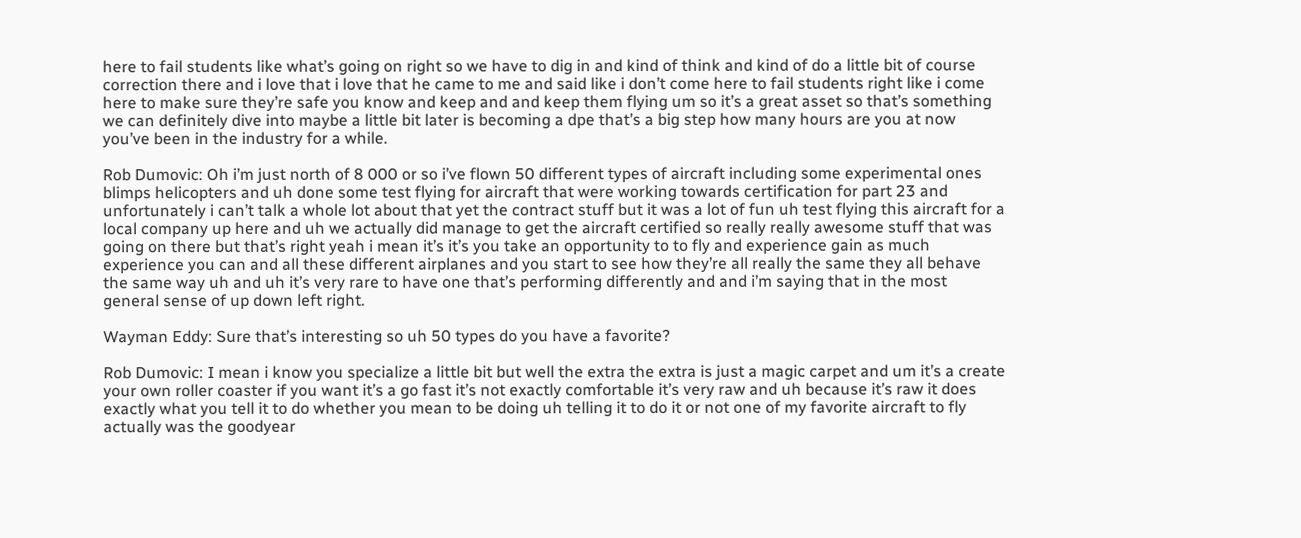here to fail students like what’s going on right so we have to dig in and kind of think and kind of do a little bit of course correction there and i love that i love that he came to me and said like i don’t come here to fail students right like i come here to make sure they’re safe you know and keep and and keep them flying um so it’s a great asset so that’s something we can definitely dive into maybe a little bit later is becoming a dpe that’s a big step how many hours are you at now you’ve been in the industry for a while.

Rob Dumovic: Oh i’m just north of 8 000 or so i’ve flown 50 different types of aircraft including some experimental ones blimps helicopters and uh done some test flying for aircraft that were working towards certification for part 23 and unfortunately i can’t talk a whole lot about that yet the contract stuff but it was a lot of fun uh test flying this aircraft for a local company up here and uh we actually did manage to get the aircraft certified so really really awesome stuff that was going on there but that’s right yeah i mean it’s it’s you take an opportunity to to fly and experience gain as much experience you can and all these different airplanes and you start to see how they’re all really the same they all behave the same way uh and uh it’s very rare to have one that’s performing differently and and i’m saying that in the most general sense of up down left right.

Wayman Eddy: Sure that’s interesting so uh 50 types do you have a favorite?

Rob Dumovic: I mean i know you specialize a little bit but well the extra the extra is just a magic carpet and um it’s a create your own roller coaster if you want it’s a go fast it’s not exactly comfortable it’s very raw and uh because it’s raw it does exactly what you tell it to do whether you mean to be doing uh telling it to do it or not one of my favorite aircraft to fly actually was the goodyear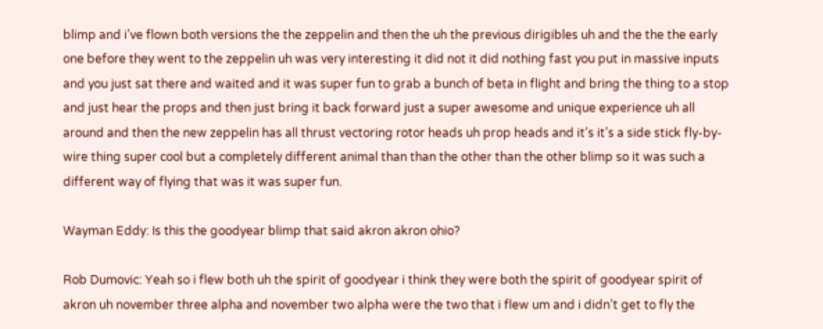blimp and i’ve flown both versions the the zeppelin and then the uh the previous dirigibles uh and the the the early one before they went to the zeppelin uh was very interesting it did not it did nothing fast you put in massive inputs and you just sat there and waited and it was super fun to grab a bunch of beta in flight and bring the thing to a stop and just hear the props and then just bring it back forward just a super awesome and unique experience uh all around and then the new zeppelin has all thrust vectoring rotor heads uh prop heads and it’s it’s a side stick fly-by-wire thing super cool but a completely different animal than than the other than the other blimp so it was such a different way of flying that was it was super fun.

Wayman Eddy: Is this the goodyear blimp that said akron akron ohio?

Rob Dumovic: Yeah so i flew both uh the spirit of goodyear i think they were both the spirit of goodyear spirit of akron uh november three alpha and november two alpha were the two that i flew um and i didn’t get to fly the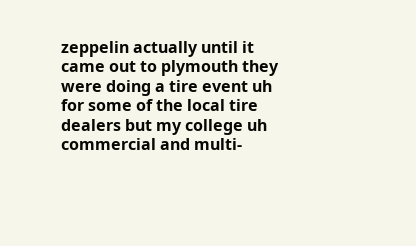zeppelin actually until it came out to plymouth they were doing a tire event uh for some of the local tire dealers but my college uh commercial and multi-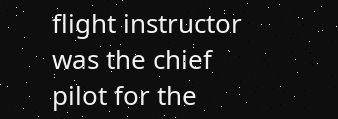flight instructor was the chief pilot for the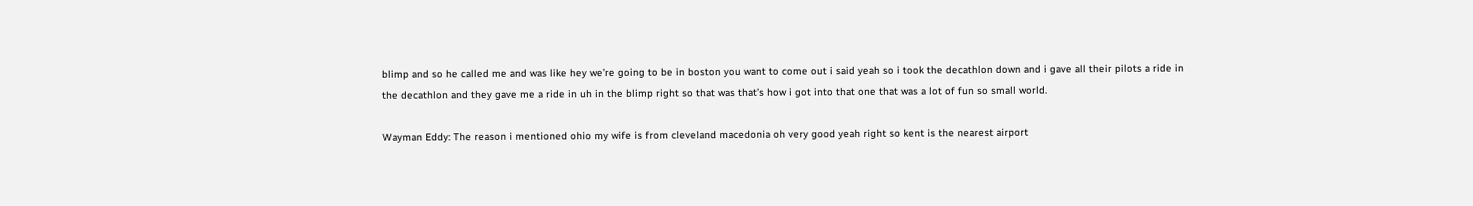blimp and so he called me and was like hey we’re going to be in boston you want to come out i said yeah so i took the decathlon down and i gave all their pilots a ride in the decathlon and they gave me a ride in uh in the blimp right so that was that’s how i got into that one that was a lot of fun so small world.

Wayman Eddy: The reason i mentioned ohio my wife is from cleveland macedonia oh very good yeah right so kent is the nearest airport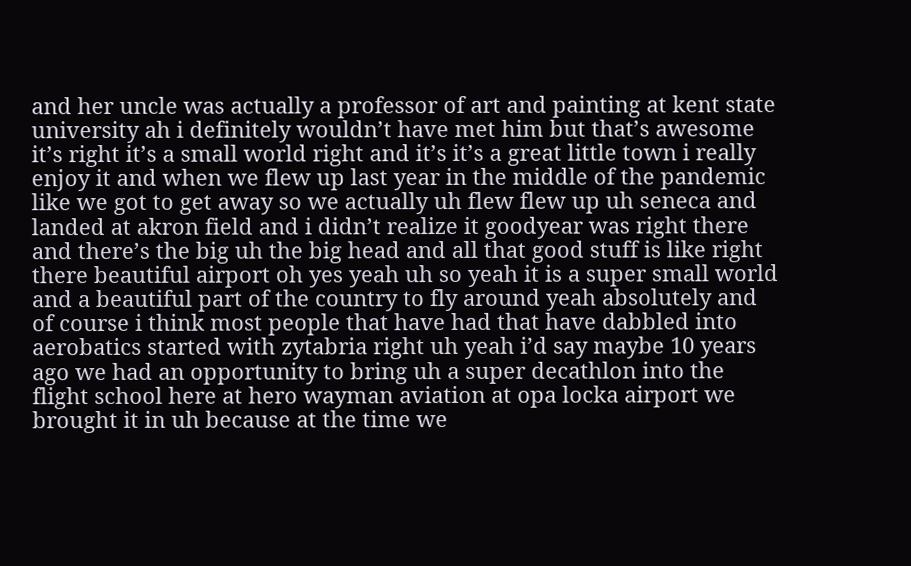and her uncle was actually a professor of art and painting at kent state university ah i definitely wouldn’t have met him but that’s awesome it’s right it’s a small world right and it’s it’s a great little town i really enjoy it and when we flew up last year in the middle of the pandemic like we got to get away so we actually uh flew flew up uh seneca and landed at akron field and i didn’t realize it goodyear was right there and there’s the big uh the big head and all that good stuff is like right there beautiful airport oh yes yeah uh so yeah it is a super small world and a beautiful part of the country to fly around yeah absolutely and of course i think most people that have had that have dabbled into aerobatics started with zytabria right uh yeah i’d say maybe 10 years ago we had an opportunity to bring uh a super decathlon into the flight school here at hero wayman aviation at opa locka airport we brought it in uh because at the time we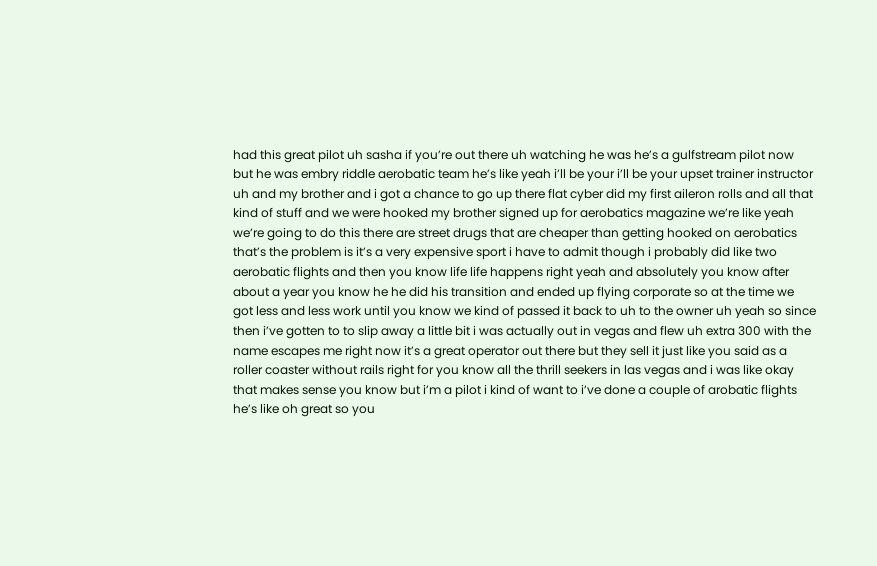had this great pilot uh sasha if you’re out there uh watching he was he’s a gulfstream pilot now but he was embry riddle aerobatic team he’s like yeah i’ll be your i’ll be your upset trainer instructor uh and my brother and i got a chance to go up there flat cyber did my first aileron rolls and all that kind of stuff and we were hooked my brother signed up for aerobatics magazine we’re like yeah we’re going to do this there are street drugs that are cheaper than getting hooked on aerobatics that’s the problem is it’s a very expensive sport i have to admit though i probably did like two aerobatic flights and then you know life life happens right yeah and absolutely you know after about a year you know he he did his transition and ended up flying corporate so at the time we got less and less work until you know we kind of passed it back to uh to the owner uh yeah so since then i’ve gotten to to slip away a little bit i was actually out in vegas and flew uh extra 300 with the name escapes me right now it’s a great operator out there but they sell it just like you said as a roller coaster without rails right for you know all the thrill seekers in las vegas and i was like okay that makes sense you know but i’m a pilot i kind of want to i’ve done a couple of arobatic flights he’s like oh great so you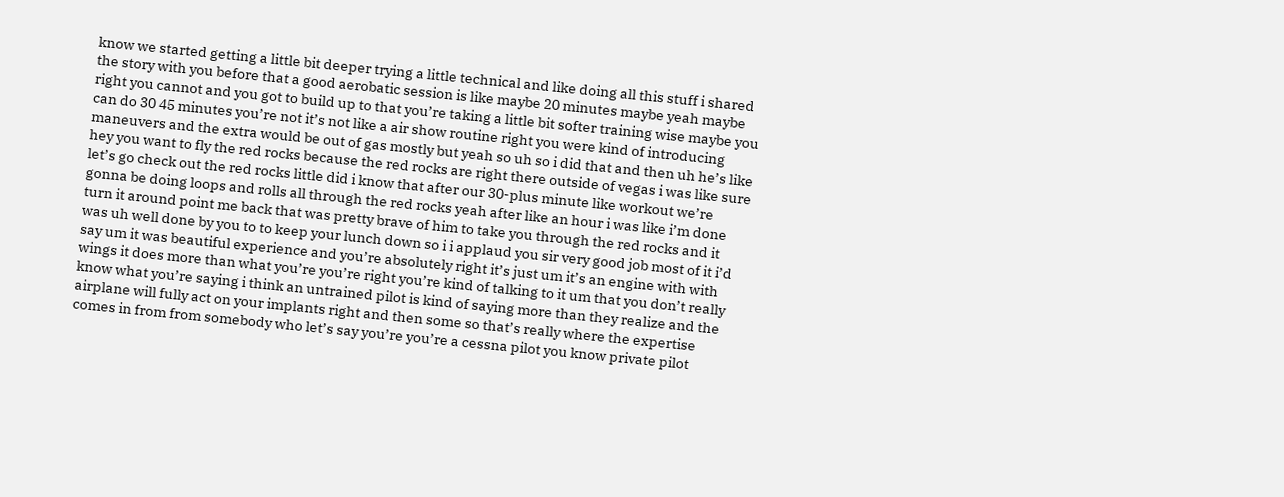know we started getting a little bit deeper trying a little technical and like doing all this stuff i shared the story with you before that a good aerobatic session is like maybe 20 minutes maybe yeah maybe right you cannot and you got to build up to that you’re taking a little bit softer training wise maybe you can do 30 45 minutes you’re not it’s not like a air show routine right you were kind of introducing maneuvers and the extra would be out of gas mostly but yeah so uh so i did that and then uh he’s like hey you want to fly the red rocks because the red rocks are right there outside of vegas i was like sure let’s go check out the red rocks little did i know that after our 30-plus minute like workout we’re gonna be doing loops and rolls all through the red rocks yeah after like an hour i was like i’m done turn it around point me back that was pretty brave of him to take you through the red rocks and it was uh well done by you to to keep your lunch down so i i applaud you sir very good job most of it i’d say um it was beautiful experience and you’re absolutely right it’s just um it’s an engine with with wings it does more than what you’re you’re right you’re kind of talking to it um that you don’t really know what you’re saying i think an untrained pilot is kind of saying more than they realize and the airplane will fully act on your implants right and then some so that’s really where the expertise comes in from from somebody who let’s say you’re you’re a cessna pilot you know private pilot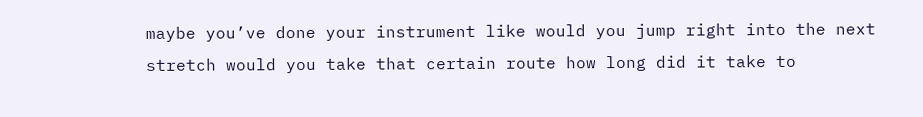maybe you’ve done your instrument like would you jump right into the next stretch would you take that certain route how long did it take to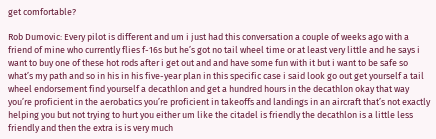get comfortable?

Rob Dumovic: Every pilot is different and um i just had this conversation a couple of weeks ago with a friend of mine who currently flies f-16s but he’s got no tail wheel time or at least very little and he says i want to buy one of these hot rods after i get out and and have some fun with it but i want to be safe so what’s my path and so in his in his five-year plan in this specific case i said look go out get yourself a tail wheel endorsement find yourself a decathlon and get a hundred hours in the decathlon okay that way you’re proficient in the aerobatics you’re proficient in takeoffs and landings in an aircraft that’s not exactly helping you but not trying to hurt you either um like the citadel is friendly the decathlon is a little less friendly and then the extra is is very much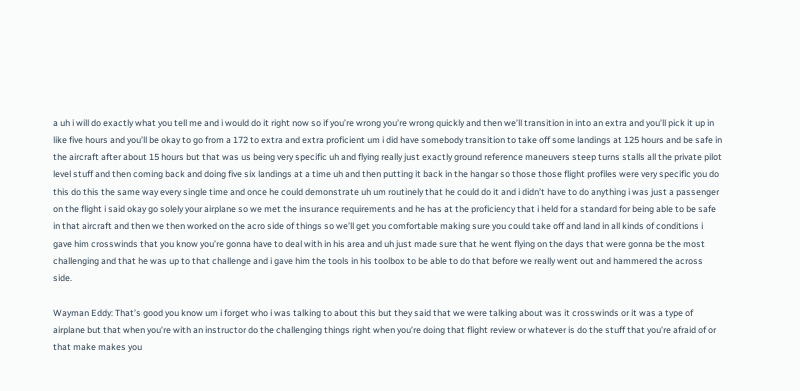a uh i will do exactly what you tell me and i would do it right now so if you’re wrong you’re wrong quickly and then we’ll transition in into an extra and you’ll pick it up in like five hours and you’ll be okay to go from a 172 to extra and extra proficient um i did have somebody transition to take off some landings at 125 hours and be safe in the aircraft after about 15 hours but that was us being very specific uh and flying really just exactly ground reference maneuvers steep turns stalls all the private pilot level stuff and then coming back and doing five six landings at a time uh and then putting it back in the hangar so those those flight profiles were very specific you do this do this the same way every single time and once he could demonstrate uh um routinely that he could do it and i didn’t have to do anything i was just a passenger on the flight i said okay go solely your airplane so we met the insurance requirements and he has at the proficiency that i held for a standard for being able to be safe in that aircraft and then we then worked on the acro side of things so we’ll get you comfortable making sure you could take off and land in all kinds of conditions i gave him crosswinds that you know you’re gonna have to deal with in his area and uh just made sure that he went flying on the days that were gonna be the most challenging and that he was up to that challenge and i gave him the tools in his toolbox to be able to do that before we really went out and hammered the across side.

Wayman Eddy: That’s good you know um i forget who i was talking to about this but they said that we were talking about was it crosswinds or it was a type of airplane but that when you’re with an instructor do the challenging things right when you’re doing that flight review or whatever is do the stuff that you’re afraid of or that make makes you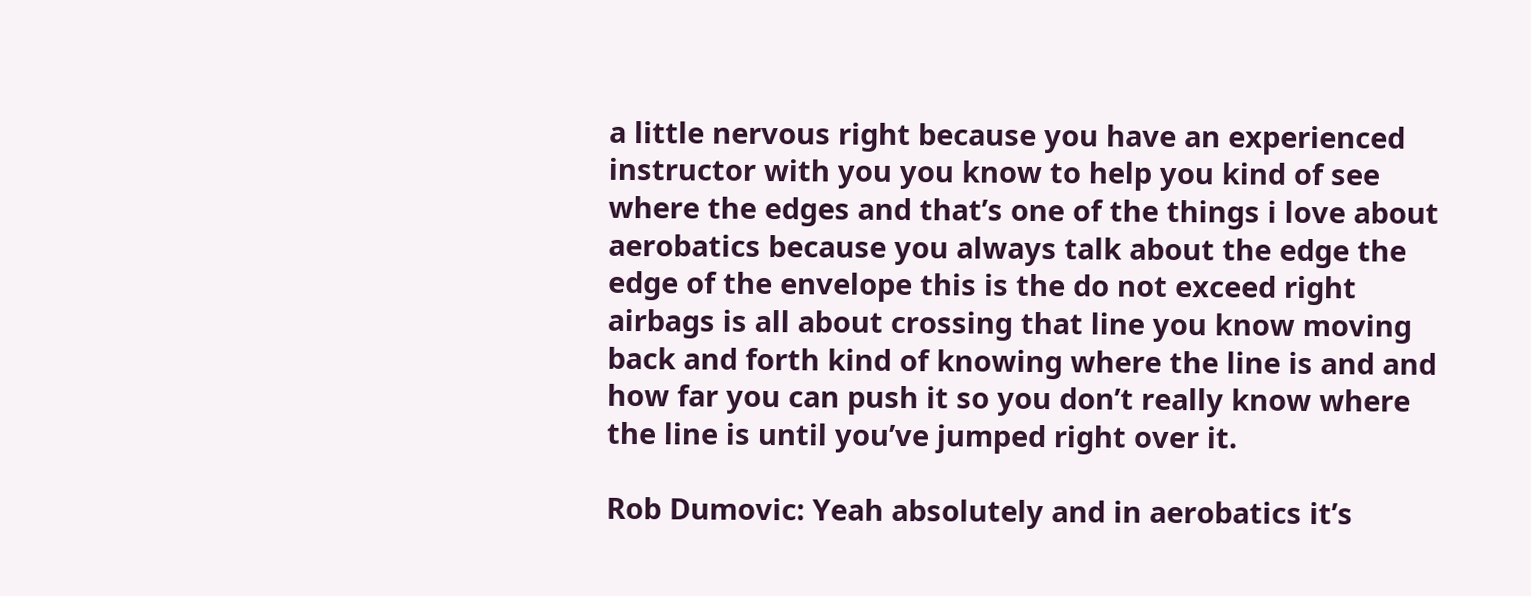a little nervous right because you have an experienced instructor with you you know to help you kind of see where the edges and that’s one of the things i love about aerobatics because you always talk about the edge the edge of the envelope this is the do not exceed right airbags is all about crossing that line you know moving back and forth kind of knowing where the line is and and how far you can push it so you don’t really know where the line is until you’ve jumped right over it.

Rob Dumovic: Yeah absolutely and in aerobatics it’s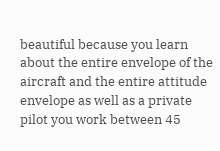beautiful because you learn about the entire envelope of the aircraft and the entire attitude envelope as well as a private pilot you work between 45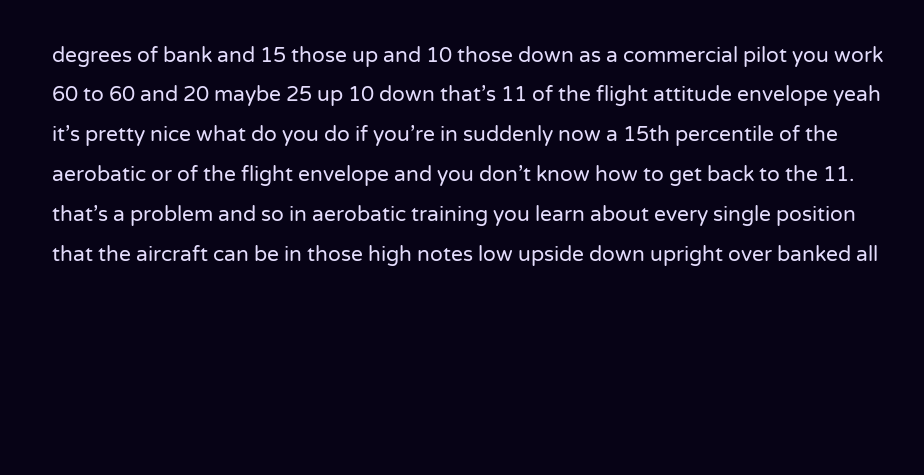degrees of bank and 15 those up and 10 those down as a commercial pilot you work 60 to 60 and 20 maybe 25 up 10 down that’s 11 of the flight attitude envelope yeah it’s pretty nice what do you do if you’re in suddenly now a 15th percentile of the aerobatic or of the flight envelope and you don’t know how to get back to the 11. that’s a problem and so in aerobatic training you learn about every single position that the aircraft can be in those high notes low upside down upright over banked all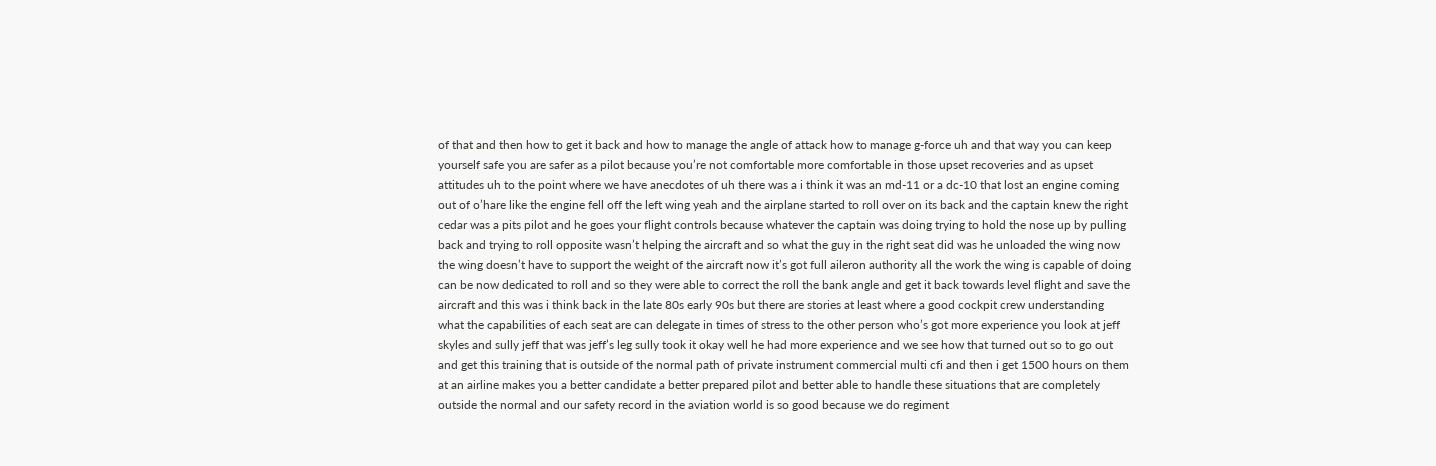of that and then how to get it back and how to manage the angle of attack how to manage g-force uh and that way you can keep yourself safe you are safer as a pilot because you’re not comfortable more comfortable in those upset recoveries and as upset attitudes uh to the point where we have anecdotes of uh there was a i think it was an md-11 or a dc-10 that lost an engine coming out of o’hare like the engine fell off the left wing yeah and the airplane started to roll over on its back and the captain knew the right cedar was a pits pilot and he goes your flight controls because whatever the captain was doing trying to hold the nose up by pulling back and trying to roll opposite wasn’t helping the aircraft and so what the guy in the right seat did was he unloaded the wing now the wing doesn’t have to support the weight of the aircraft now it’s got full aileron authority all the work the wing is capable of doing can be now dedicated to roll and so they were able to correct the roll the bank angle and get it back towards level flight and save the aircraft and this was i think back in the late 80s early 90s but there are stories at least where a good cockpit crew understanding what the capabilities of each seat are can delegate in times of stress to the other person who’s got more experience you look at jeff skyles and sully jeff that was jeff’s leg sully took it okay well he had more experience and we see how that turned out so to go out and get this training that is outside of the normal path of private instrument commercial multi cfi and then i get 1500 hours on them at an airline makes you a better candidate a better prepared pilot and better able to handle these situations that are completely outside the normal and our safety record in the aviation world is so good because we do regiment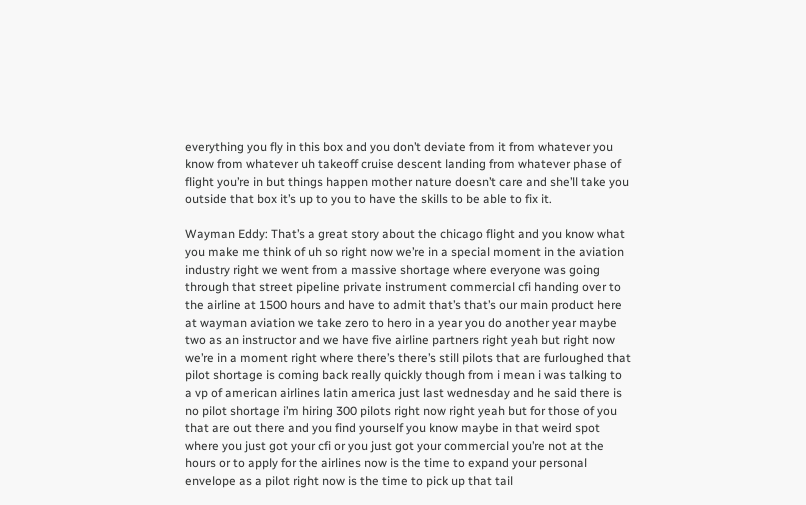everything you fly in this box and you don’t deviate from it from whatever you know from whatever uh takeoff cruise descent landing from whatever phase of flight you’re in but things happen mother nature doesn’t care and she’ll take you outside that box it’s up to you to have the skills to be able to fix it.

Wayman Eddy: That’s a great story about the chicago flight and you know what you make me think of uh so right now we’re in a special moment in the aviation industry right we went from a massive shortage where everyone was going through that street pipeline private instrument commercial cfi handing over to the airline at 1500 hours and have to admit that’s that’s our main product here at wayman aviation we take zero to hero in a year you do another year maybe two as an instructor and we have five airline partners right yeah but right now we’re in a moment right where there’s there’s still pilots that are furloughed that pilot shortage is coming back really quickly though from i mean i was talking to a vp of american airlines latin america just last wednesday and he said there is no pilot shortage i’m hiring 300 pilots right now right yeah but for those of you that are out there and you find yourself you know maybe in that weird spot where you just got your cfi or you just got your commercial you’re not at the hours or to apply for the airlines now is the time to expand your personal envelope as a pilot right now is the time to pick up that tail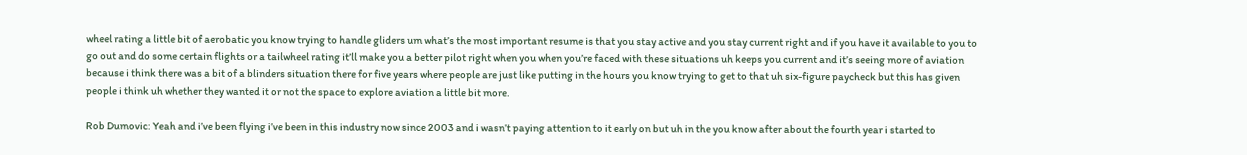wheel rating a little bit of aerobatic you know trying to handle gliders um what’s the most important resume is that you stay active and you stay current right and if you have it available to you to go out and do some certain flights or a tailwheel rating it’ll make you a better pilot right when you when you’re faced with these situations uh keeps you current and it’s seeing more of aviation because i think there was a bit of a blinders situation there for five years where people are just like putting in the hours you know trying to get to that uh six-figure paycheck but this has given people i think uh whether they wanted it or not the space to explore aviation a little bit more.

Rob Dumovic: Yeah and i’ve been flying i’ve been in this industry now since 2003 and i wasn’t paying attention to it early on but uh in the you know after about the fourth year i started to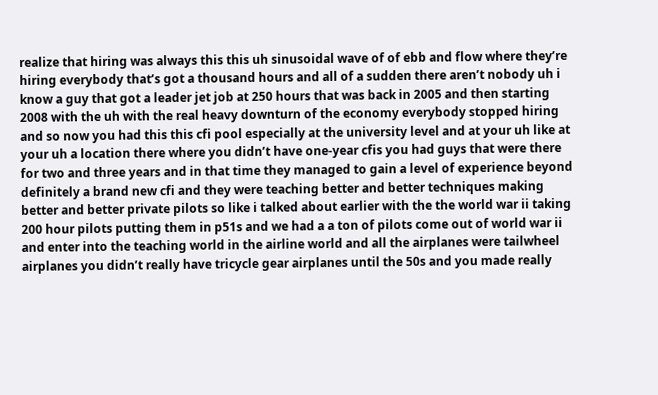realize that hiring was always this this uh sinusoidal wave of of ebb and flow where they’re hiring everybody that’s got a thousand hours and all of a sudden there aren’t nobody uh i know a guy that got a leader jet job at 250 hours that was back in 2005 and then starting 2008 with the uh with the real heavy downturn of the economy everybody stopped hiring and so now you had this this cfi pool especially at the university level and at your uh like at your uh a location there where you didn’t have one-year cfis you had guys that were there for two and three years and in that time they managed to gain a level of experience beyond definitely a brand new cfi and they were teaching better and better techniques making better and better private pilots so like i talked about earlier with the the world war ii taking 200 hour pilots putting them in p51s and we had a a ton of pilots come out of world war ii and enter into the teaching world in the airline world and all the airplanes were tailwheel airplanes you didn’t really have tricycle gear airplanes until the 50s and you made really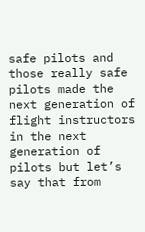safe pilots and those really safe pilots made the next generation of flight instructors in the next generation of pilots but let’s say that from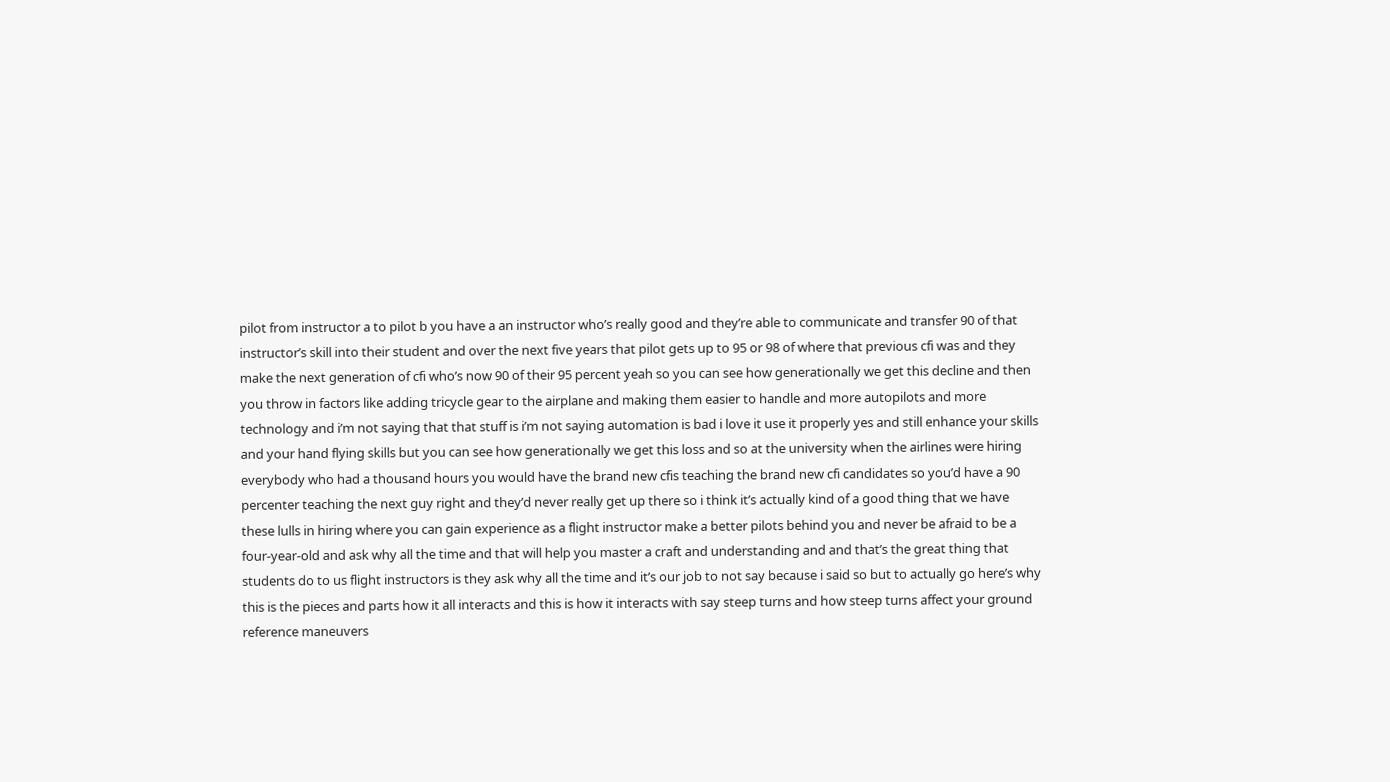pilot from instructor a to pilot b you have a an instructor who’s really good and they’re able to communicate and transfer 90 of that instructor’s skill into their student and over the next five years that pilot gets up to 95 or 98 of where that previous cfi was and they make the next generation of cfi who’s now 90 of their 95 percent yeah so you can see how generationally we get this decline and then you throw in factors like adding tricycle gear to the airplane and making them easier to handle and more autopilots and more technology and i’m not saying that that stuff is i’m not saying automation is bad i love it use it properly yes and still enhance your skills and your hand flying skills but you can see how generationally we get this loss and so at the university when the airlines were hiring everybody who had a thousand hours you would have the brand new cfis teaching the brand new cfi candidates so you’d have a 90 percenter teaching the next guy right and they’d never really get up there so i think it’s actually kind of a good thing that we have these lulls in hiring where you can gain experience as a flight instructor make a better pilots behind you and never be afraid to be a four-year-old and ask why all the time and that will help you master a craft and understanding and and that’s the great thing that students do to us flight instructors is they ask why all the time and it’s our job to not say because i said so but to actually go here’s why this is the pieces and parts how it all interacts and this is how it interacts with say steep turns and how steep turns affect your ground reference maneuvers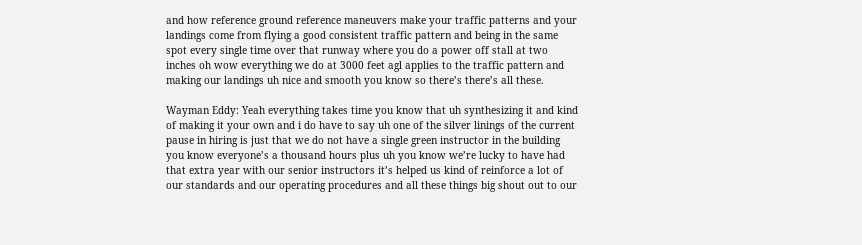and how reference ground reference maneuvers make your traffic patterns and your landings come from flying a good consistent traffic pattern and being in the same spot every single time over that runway where you do a power off stall at two inches oh wow everything we do at 3000 feet agl applies to the traffic pattern and making our landings uh nice and smooth you know so there’s there’s all these.

Wayman Eddy: Yeah everything takes time you know that uh synthesizing it and kind of making it your own and i do have to say uh one of the silver linings of the current pause in hiring is just that we do not have a single green instructor in the building you know everyone’s a thousand hours plus uh you know we’re lucky to have had that extra year with our senior instructors it’s helped us kind of reinforce a lot of our standards and our operating procedures and all these things big shout out to our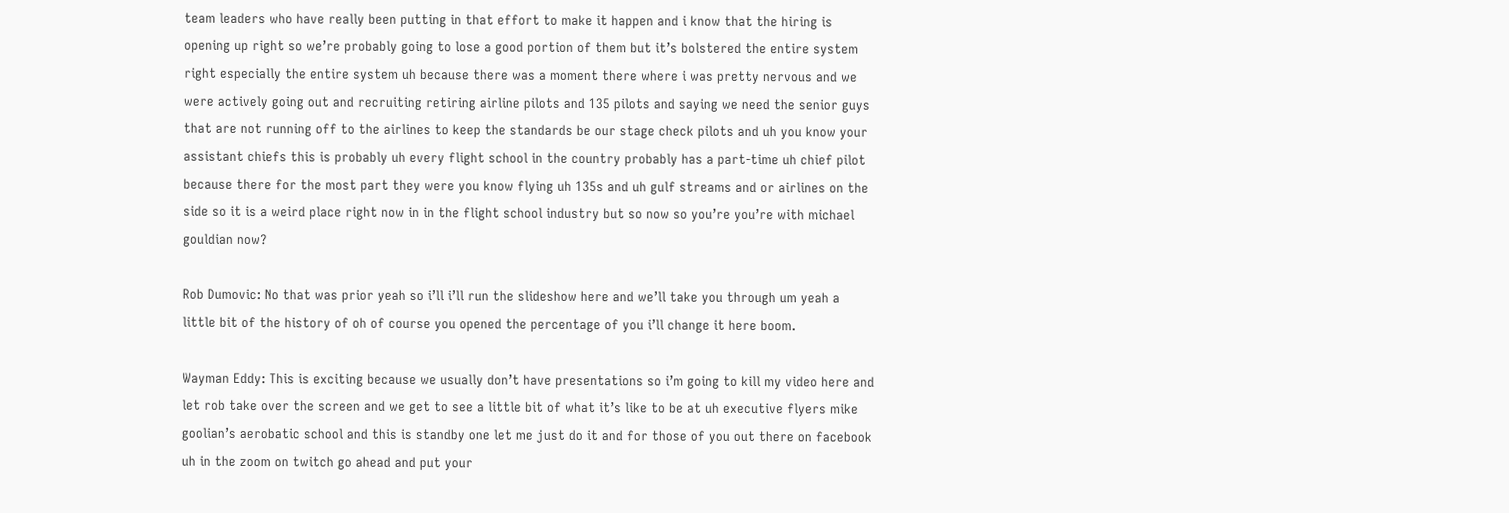team leaders who have really been putting in that effort to make it happen and i know that the hiring is opening up right so we’re probably going to lose a good portion of them but it’s bolstered the entire system right especially the entire system uh because there was a moment there where i was pretty nervous and we were actively going out and recruiting retiring airline pilots and 135 pilots and saying we need the senior guys that are not running off to the airlines to keep the standards be our stage check pilots and uh you know your assistant chiefs this is probably uh every flight school in the country probably has a part-time uh chief pilot because there for the most part they were you know flying uh 135s and uh gulf streams and or airlines on the side so it is a weird place right now in in the flight school industry but so now so you’re you’re with michael gouldian now?

Rob Dumovic: No that was prior yeah so i’ll i’ll run the slideshow here and we’ll take you through um yeah a little bit of the history of oh of course you opened the percentage of you i’ll change it here boom.

Wayman Eddy: This is exciting because we usually don’t have presentations so i’m going to kill my video here and let rob take over the screen and we get to see a little bit of what it’s like to be at uh executive flyers mike goolian’s aerobatic school and this is standby one let me just do it and for those of you out there on facebook uh in the zoom on twitch go ahead and put your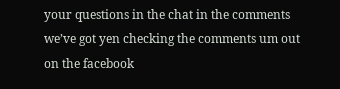your questions in the chat in the comments we’ve got yen checking the comments um out on the facebook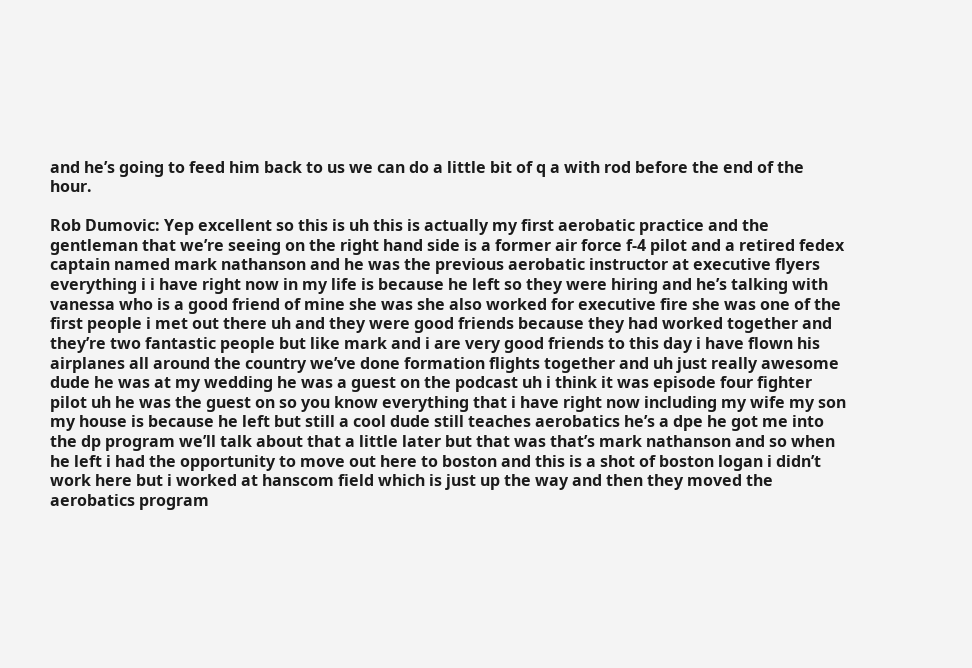and he’s going to feed him back to us we can do a little bit of q a with rod before the end of the hour.

Rob Dumovic: Yep excellent so this is uh this is actually my first aerobatic practice and the gentleman that we’re seeing on the right hand side is a former air force f-4 pilot and a retired fedex captain named mark nathanson and he was the previous aerobatic instructor at executive flyers everything i i have right now in my life is because he left so they were hiring and he’s talking with vanessa who is a good friend of mine she was she also worked for executive fire she was one of the first people i met out there uh and they were good friends because they had worked together and they’re two fantastic people but like mark and i are very good friends to this day i have flown his airplanes all around the country we’ve done formation flights together and uh just really awesome dude he was at my wedding he was a guest on the podcast uh i think it was episode four fighter pilot uh he was the guest on so you know everything that i have right now including my wife my son my house is because he left but still a cool dude still teaches aerobatics he’s a dpe he got me into the dp program we’ll talk about that a little later but that was that’s mark nathanson and so when he left i had the opportunity to move out here to boston and this is a shot of boston logan i didn’t work here but i worked at hanscom field which is just up the way and then they moved the aerobatics program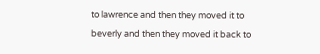to lawrence and then they moved it to beverly and then they moved it back to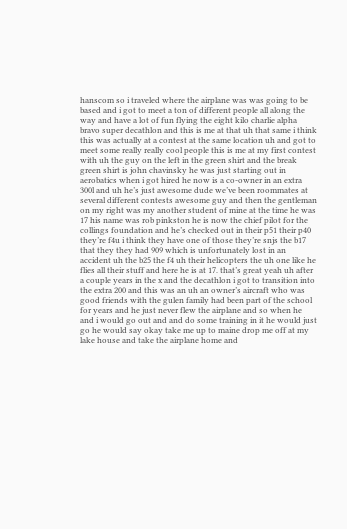hanscom so i traveled where the airplane was was going to be based and i got to meet a ton of different people all along the way and have a lot of fun flying the eight kilo charlie alpha bravo super decathlon and this is me at that uh that same i think this was actually at a contest at the same location uh and got to meet some really really cool people this is me at my first contest with uh the guy on the left in the green shirt and the break green shirt is john chavinsky he was just starting out in aerobatics when i got hired he now is a co-owner in an extra 300l and uh he’s just awesome dude we’ve been roommates at several different contests awesome guy and then the gentleman on my right was my another student of mine at the time he was 17 his name was rob pinkston he is now the chief pilot for the collings foundation and he’s checked out in their p51 their p40 they’re f4u i think they have one of those they’re snjs the b17 that they they had 909 which is unfortunately lost in an accident uh the b25 the f4 uh their helicopters the uh one like he flies all their stuff and here he is at 17. that’s great yeah uh after a couple years in the x and the decathlon i got to transition into the extra 200 and this was an uh an owner’s aircraft who was good friends with the gulen family had been part of the school for years and he just never flew the airplane and so when he and i would go out and and do some training in it he would just go he would say okay take me up to maine drop me off at my lake house and take the airplane home and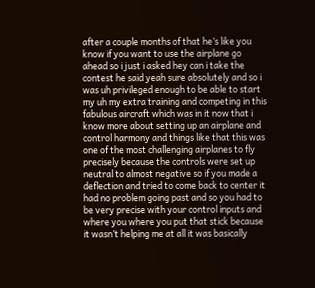after a couple months of that he’s like you know if you want to use the airplane go ahead so i just i asked hey can i take the contest he said yeah sure absolutely and so i was uh privileged enough to be able to start my uh my extra training and competing in this fabulous aircraft which was in it now that i know more about setting up an airplane and control harmony and things like that this was one of the most challenging airplanes to fly precisely because the controls were set up neutral to almost negative so if you made a deflection and tried to come back to center it had no problem going past and so you had to be very precise with your control inputs and where you where you put that stick because it wasn’t helping me at all it was basically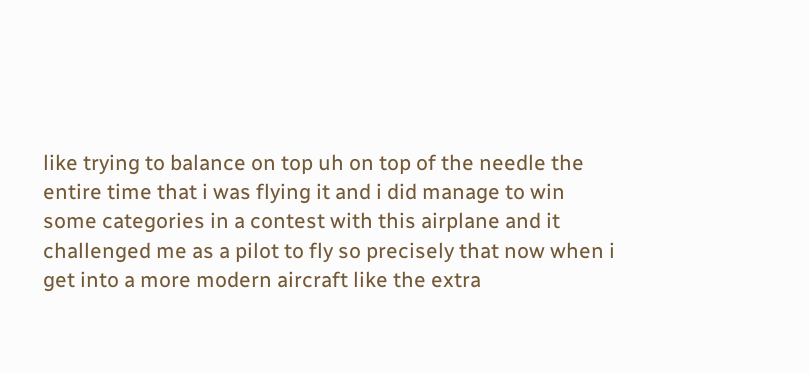like trying to balance on top uh on top of the needle the entire time that i was flying it and i did manage to win some categories in a contest with this airplane and it challenged me as a pilot to fly so precisely that now when i get into a more modern aircraft like the extra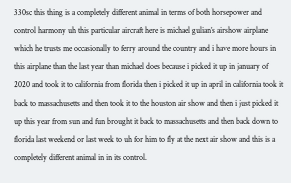330sc this thing is a completely different animal in terms of both horsepower and control harmony uh this particular aircraft here is michael gulian’s airshow airplane which he trusts me occasionally to ferry around the country and i have more hours in this airplane than the last year than michael does because i picked it up in january of 2020 and took it to california from florida then i picked it up in april in california took it back to massachusetts and then took it to the houston air show and then i just picked it up this year from sun and fun brought it back to massachusetts and then back down to florida last weekend or last week to uh for him to fly at the next air show and this is a completely different animal in in its control.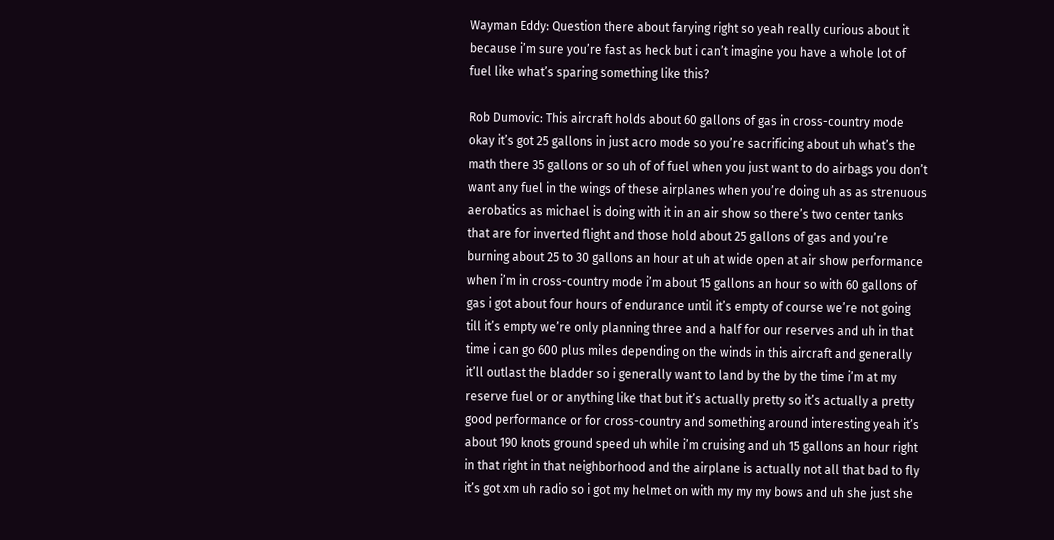Wayman Eddy: Question there about farying right so yeah really curious about it because i’m sure you’re fast as heck but i can’t imagine you have a whole lot of fuel like what’s sparing something like this?

Rob Dumovic: This aircraft holds about 60 gallons of gas in cross-country mode okay it’s got 25 gallons in just acro mode so you’re sacrificing about uh what’s the math there 35 gallons or so uh of of fuel when you just want to do airbags you don’t want any fuel in the wings of these airplanes when you’re doing uh as as strenuous aerobatics as michael is doing with it in an air show so there’s two center tanks that are for inverted flight and those hold about 25 gallons of gas and you’re burning about 25 to 30 gallons an hour at uh at wide open at air show performance when i’m in cross-country mode i’m about 15 gallons an hour so with 60 gallons of gas i got about four hours of endurance until it’s empty of course we’re not going till it’s empty we’re only planning three and a half for our reserves and uh in that time i can go 600 plus miles depending on the winds in this aircraft and generally it’ll outlast the bladder so i generally want to land by the by the time i’m at my reserve fuel or or anything like that but it’s actually pretty so it’s actually a pretty good performance or for cross-country and something around interesting yeah it’s about 190 knots ground speed uh while i’m cruising and uh 15 gallons an hour right in that right in that neighborhood and the airplane is actually not all that bad to fly it’s got xm uh radio so i got my helmet on with my my my bows and uh she just she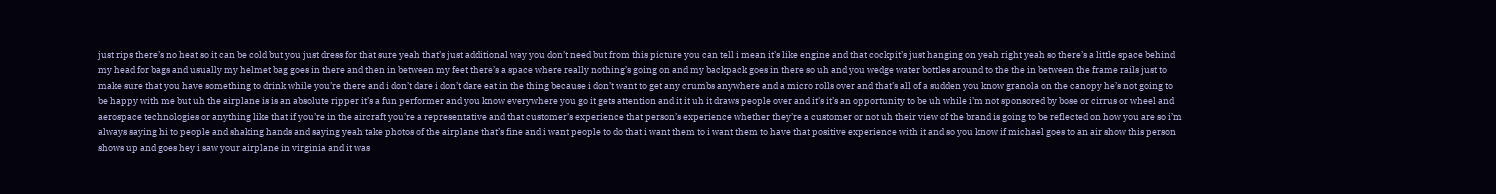just rips there’s no heat so it can be cold but you just dress for that sure yeah that’s just additional way you don’t need but from this picture you can tell i mean it’s like engine and that cockpit’s just hanging on yeah right yeah so there’s a little space behind my head for bags and usually my helmet bag goes in there and then in between my feet there’s a space where really nothing’s going on and my backpack goes in there so uh and you wedge water bottles around to the the in between the frame rails just to make sure that you have something to drink while you’re there and i don’t dare i don’t dare eat in the thing because i don’t want to get any crumbs anywhere and a micro rolls over and that’s all of a sudden you know granola on the canopy he’s not going to be happy with me but uh the airplane is is an absolute ripper it’s a fun performer and you know everywhere you go it gets attention and it it uh it draws people over and it’s it’s an opportunity to be uh while i’m not sponsored by bose or cirrus or wheel and aerospace technologies or anything like that if you’re in the aircraft you’re a representative and that customer’s experience that person’s experience whether they’re a customer or not uh their view of the brand is going to be reflected on how you are so i’m always saying hi to people and shaking hands and saying yeah take photos of the airplane that’s fine and i want people to do that i want them to i want them to have that positive experience with it and so you know if michael goes to an air show this person shows up and goes hey i saw your airplane in virginia and it was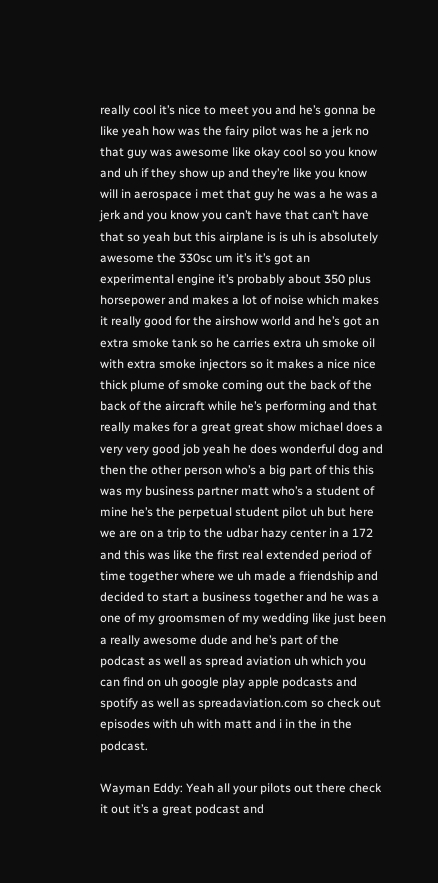really cool it’s nice to meet you and he’s gonna be like yeah how was the fairy pilot was he a jerk no that guy was awesome like okay cool so you know and uh if they show up and they’re like you know will in aerospace i met that guy he was a he was a jerk and you know you can’t have that can’t have that so yeah but this airplane is is uh is absolutely awesome the 330sc um it’s it’s got an experimental engine it’s probably about 350 plus horsepower and makes a lot of noise which makes it really good for the airshow world and he’s got an extra smoke tank so he carries extra uh smoke oil with extra smoke injectors so it makes a nice nice thick plume of smoke coming out the back of the back of the aircraft while he’s performing and that really makes for a great great show michael does a very very good job yeah he does wonderful dog and then the other person who’s a big part of this this was my business partner matt who’s a student of mine he’s the perpetual student pilot uh but here we are on a trip to the udbar hazy center in a 172 and this was like the first real extended period of time together where we uh made a friendship and decided to start a business together and he was a one of my groomsmen of my wedding like just been a really awesome dude and he’s part of the podcast as well as spread aviation uh which you can find on uh google play apple podcasts and spotify as well as spreadaviation.com so check out episodes with uh with matt and i in the in the podcast.

Wayman Eddy: Yeah all your pilots out there check it out it’s a great podcast and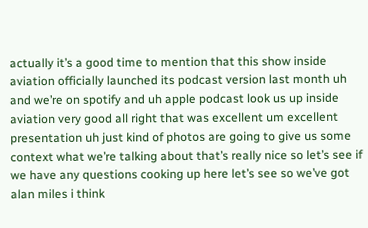actually it’s a good time to mention that this show inside aviation officially launched its podcast version last month uh and we’re on spotify and uh apple podcast look us up inside aviation very good all right that was excellent um excellent presentation uh just kind of photos are going to give us some context what we’re talking about that’s really nice so let’s see if we have any questions cooking up here let’s see so we’ve got alan miles i think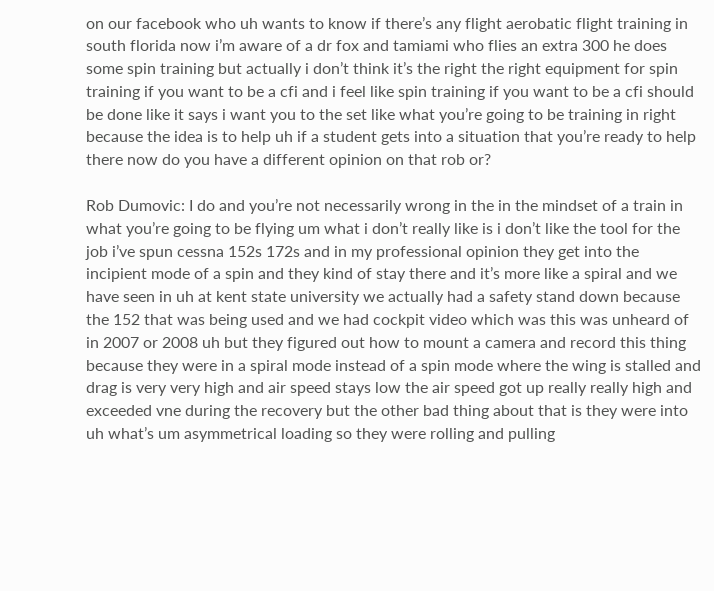on our facebook who uh wants to know if there’s any flight aerobatic flight training in south florida now i’m aware of a dr fox and tamiami who flies an extra 300 he does some spin training but actually i don’t think it’s the right the right equipment for spin training if you want to be a cfi and i feel like spin training if you want to be a cfi should be done like it says i want you to the set like what you’re going to be training in right because the idea is to help uh if a student gets into a situation that you’re ready to help there now do you have a different opinion on that rob or?

Rob Dumovic: I do and you’re not necessarily wrong in the in the mindset of a train in what you’re going to be flying um what i don’t really like is i don’t like the tool for the job i’ve spun cessna 152s 172s and in my professional opinion they get into the incipient mode of a spin and they kind of stay there and it’s more like a spiral and we have seen in uh at kent state university we actually had a safety stand down because the 152 that was being used and we had cockpit video which was this was unheard of in 2007 or 2008 uh but they figured out how to mount a camera and record this thing because they were in a spiral mode instead of a spin mode where the wing is stalled and drag is very very high and air speed stays low the air speed got up really really high and exceeded vne during the recovery but the other bad thing about that is they were into uh what’s um asymmetrical loading so they were rolling and pulling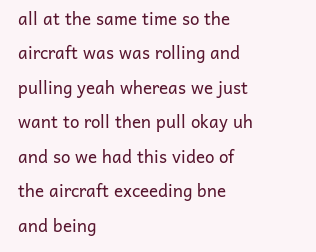all at the same time so the aircraft was was rolling and pulling yeah whereas we just want to roll then pull okay uh and so we had this video of the aircraft exceeding bne and being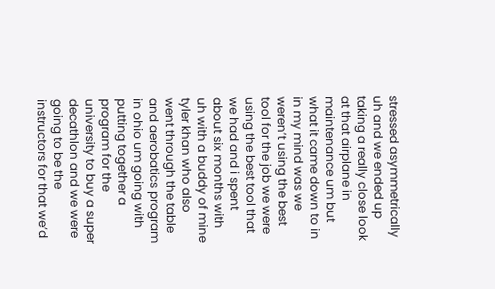stressed asymmetrically uh and we ended up taking a really close look at that airplane in maintenance um but what it came down to in in my mind was we weren’t using the best tool for the job we were using the best tool that we had and i spent about six months with uh with a buddy of mine tyler khan who also went through the table and aerobatics program in ohio um going with putting together a program for the university to buy a super decathlon and we were going to be the instructors for that we’d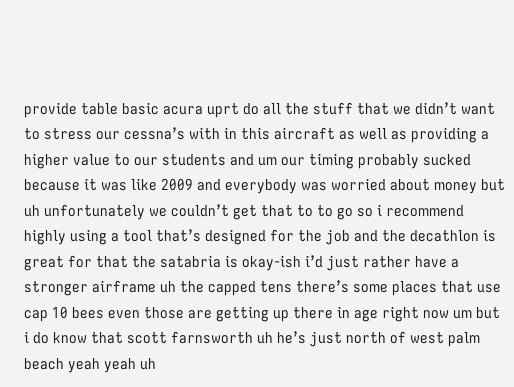provide table basic acura uprt do all the stuff that we didn’t want to stress our cessna’s with in this aircraft as well as providing a higher value to our students and um our timing probably sucked because it was like 2009 and everybody was worried about money but uh unfortunately we couldn’t get that to to go so i recommend highly using a tool that’s designed for the job and the decathlon is great for that the satabria is okay-ish i’d just rather have a stronger airframe uh the capped tens there’s some places that use cap 10 bees even those are getting up there in age right now um but i do know that scott farnsworth uh he’s just north of west palm beach yeah yeah uh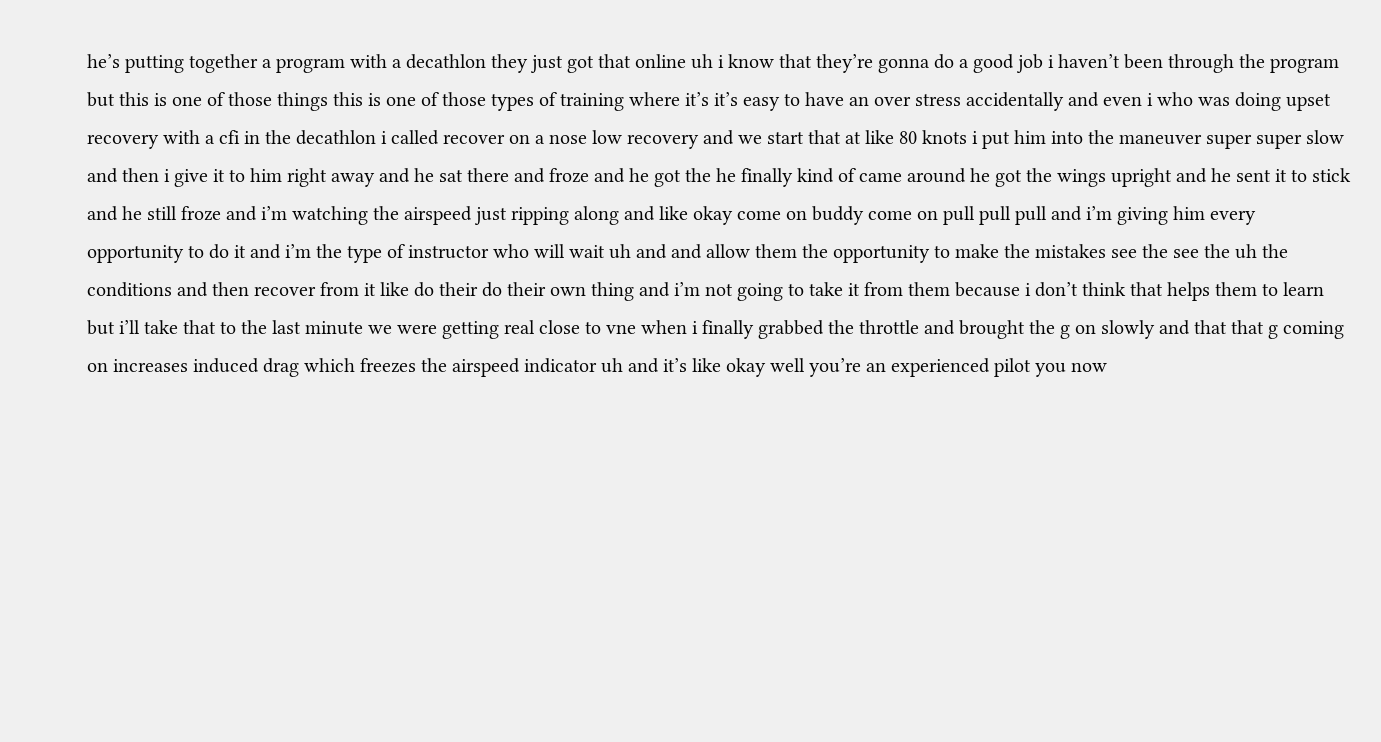he’s putting together a program with a decathlon they just got that online uh i know that they’re gonna do a good job i haven’t been through the program but this is one of those things this is one of those types of training where it’s it’s easy to have an over stress accidentally and even i who was doing upset recovery with a cfi in the decathlon i called recover on a nose low recovery and we start that at like 80 knots i put him into the maneuver super super slow and then i give it to him right away and he sat there and froze and he got the he finally kind of came around he got the wings upright and he sent it to stick and he still froze and i’m watching the airspeed just ripping along and like okay come on buddy come on pull pull pull and i’m giving him every opportunity to do it and i’m the type of instructor who will wait uh and and allow them the opportunity to make the mistakes see the see the uh the conditions and then recover from it like do their do their own thing and i’m not going to take it from them because i don’t think that helps them to learn but i’ll take that to the last minute we were getting real close to vne when i finally grabbed the throttle and brought the g on slowly and that that g coming on increases induced drag which freezes the airspeed indicator uh and it’s like okay well you’re an experienced pilot you now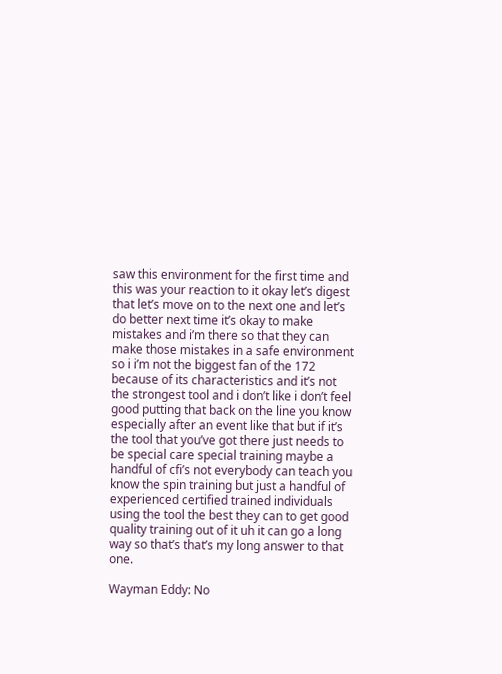saw this environment for the first time and this was your reaction to it okay let’s digest that let’s move on to the next one and let’s do better next time it’s okay to make mistakes and i’m there so that they can make those mistakes in a safe environment so i i’m not the biggest fan of the 172 because of its characteristics and it’s not the strongest tool and i don’t like i don’t feel good putting that back on the line you know especially after an event like that but if it’s the tool that you’ve got there just needs to be special care special training maybe a handful of cfi’s not everybody can teach you know the spin training but just a handful of experienced certified trained individuals using the tool the best they can to get good quality training out of it uh it can go a long way so that’s that’s my long answer to that one.

Wayman Eddy: No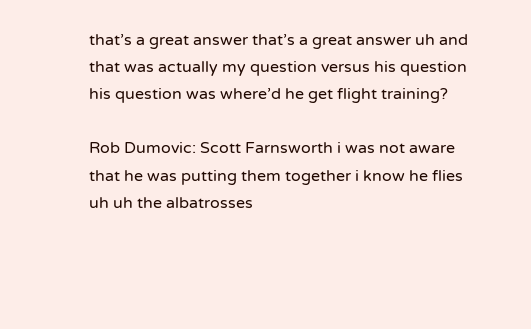that’s a great answer that’s a great answer uh and that was actually my question versus his question his question was where’d he get flight training?

Rob Dumovic: Scott Farnsworth i was not aware that he was putting them together i know he flies uh uh the albatrosses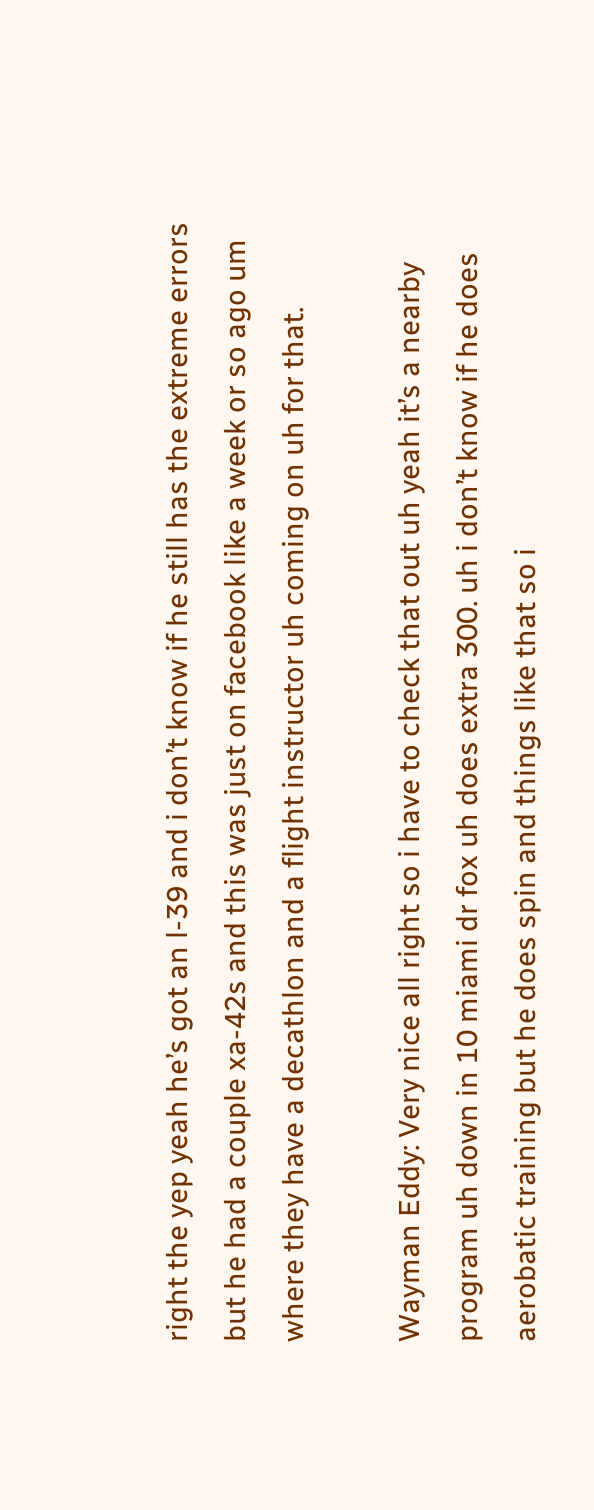right the yep yeah he’s got an l-39 and i don’t know if he still has the extreme errors but he had a couple xa-42s and this was just on facebook like a week or so ago um where they have a decathlon and a flight instructor uh coming on uh for that.

Wayman Eddy: Very nice all right so i have to check that out uh yeah it’s a nearby program uh down in 10 miami dr fox uh does extra 300. uh i don’t know if he does aerobatic training but he does spin and things like that so i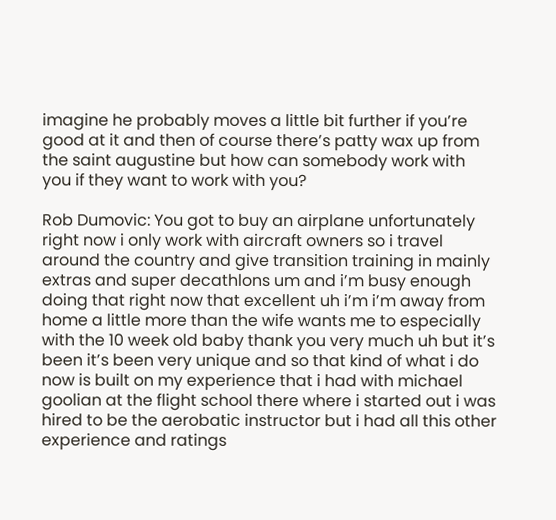imagine he probably moves a little bit further if you’re good at it and then of course there’s patty wax up from the saint augustine but how can somebody work with you if they want to work with you?

Rob Dumovic: You got to buy an airplane unfortunately right now i only work with aircraft owners so i travel around the country and give transition training in mainly extras and super decathlons um and i’m busy enough doing that right now that excellent uh i’m i’m away from home a little more than the wife wants me to especially with the 10 week old baby thank you very much uh but it’s been it’s been very unique and so that kind of what i do now is built on my experience that i had with michael goolian at the flight school there where i started out i was hired to be the aerobatic instructor but i had all this other experience and ratings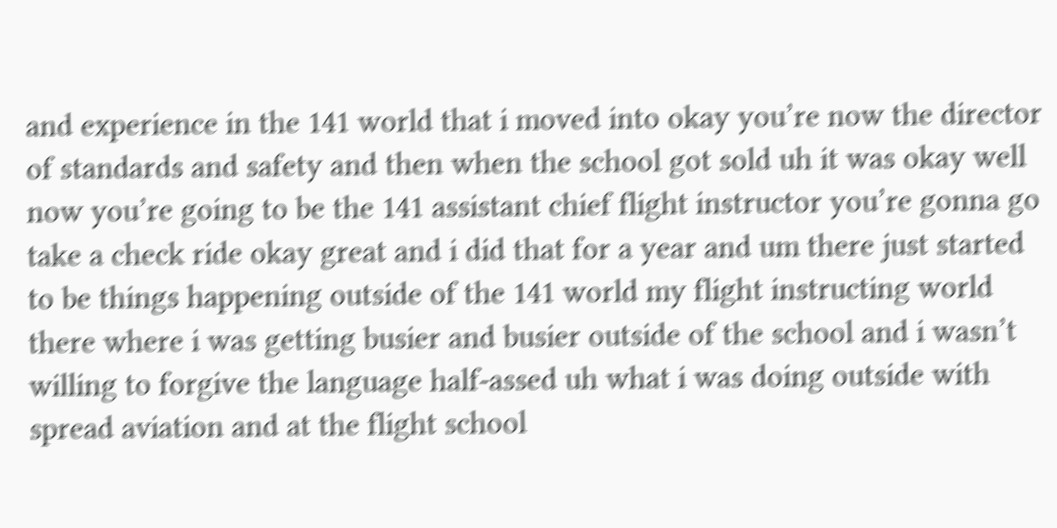and experience in the 141 world that i moved into okay you’re now the director of standards and safety and then when the school got sold uh it was okay well now you’re going to be the 141 assistant chief flight instructor you’re gonna go take a check ride okay great and i did that for a year and um there just started to be things happening outside of the 141 world my flight instructing world there where i was getting busier and busier outside of the school and i wasn’t willing to forgive the language half-assed uh what i was doing outside with spread aviation and at the flight school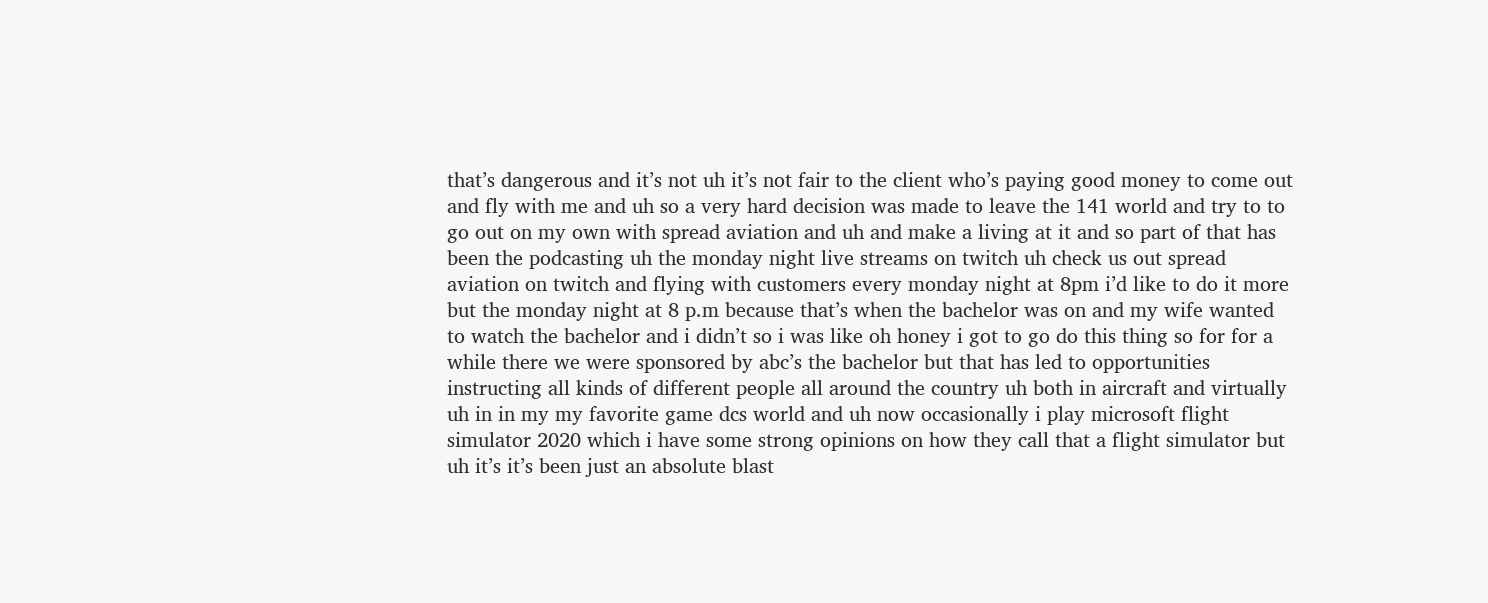that’s dangerous and it’s not uh it’s not fair to the client who’s paying good money to come out and fly with me and uh so a very hard decision was made to leave the 141 world and try to to go out on my own with spread aviation and uh and make a living at it and so part of that has been the podcasting uh the monday night live streams on twitch uh check us out spread aviation on twitch and flying with customers every monday night at 8pm i’d like to do it more but the monday night at 8 p.m because that’s when the bachelor was on and my wife wanted to watch the bachelor and i didn’t so i was like oh honey i got to go do this thing so for for a while there we were sponsored by abc’s the bachelor but that has led to opportunities instructing all kinds of different people all around the country uh both in aircraft and virtually uh in in my my favorite game dcs world and uh now occasionally i play microsoft flight simulator 2020 which i have some strong opinions on how they call that a flight simulator but uh it’s it’s been just an absolute blast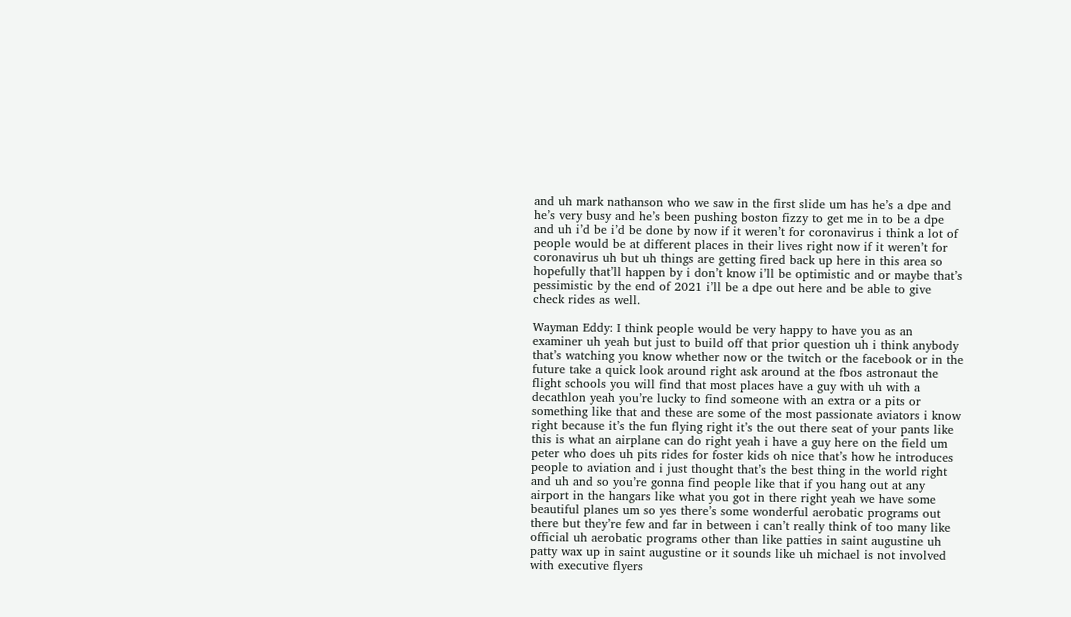and uh mark nathanson who we saw in the first slide um has he’s a dpe and he’s very busy and he’s been pushing boston fizzy to get me in to be a dpe and uh i’d be i’d be done by now if it weren’t for coronavirus i think a lot of people would be at different places in their lives right now if it weren’t for coronavirus uh but uh things are getting fired back up here in this area so hopefully that’ll happen by i don’t know i’ll be optimistic and or maybe that’s pessimistic by the end of 2021 i’ll be a dpe out here and be able to give check rides as well.

Wayman Eddy: I think people would be very happy to have you as an examiner uh yeah but just to build off that prior question uh i think anybody that’s watching you know whether now or the twitch or the facebook or in the future take a quick look around right ask around at the fbos astronaut the flight schools you will find that most places have a guy with uh with a decathlon yeah you’re lucky to find someone with an extra or a pits or something like that and these are some of the most passionate aviators i know right because it’s the fun flying right it’s the out there seat of your pants like this is what an airplane can do right yeah i have a guy here on the field um peter who does uh pits rides for foster kids oh nice that’s how he introduces people to aviation and i just thought that’s the best thing in the world right and uh and so you’re gonna find people like that if you hang out at any airport in the hangars like what you got in there right yeah we have some beautiful planes um so yes there’s some wonderful aerobatic programs out there but they’re few and far in between i can’t really think of too many like official uh aerobatic programs other than like patties in saint augustine uh patty wax up in saint augustine or it sounds like uh michael is not involved with executive flyers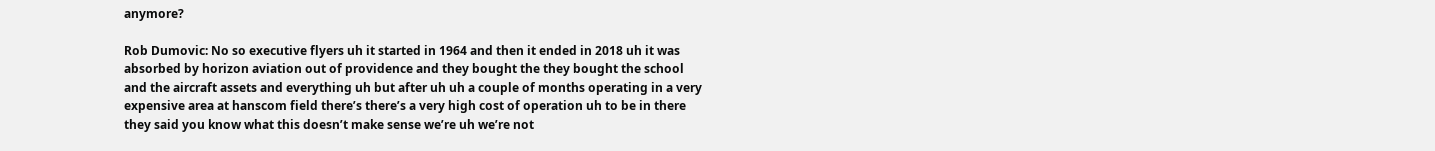anymore?

Rob Dumovic: No so executive flyers uh it started in 1964 and then it ended in 2018 uh it was absorbed by horizon aviation out of providence and they bought the they bought the school and the aircraft assets and everything uh but after uh uh a couple of months operating in a very expensive area at hanscom field there’s there’s a very high cost of operation uh to be in there they said you know what this doesn’t make sense we’re uh we’re not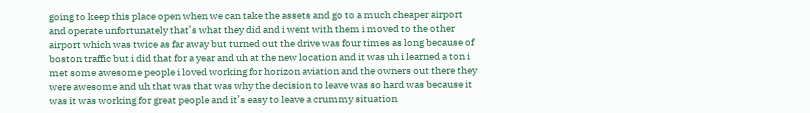going to keep this place open when we can take the assets and go to a much cheaper airport and operate unfortunately that’s what they did and i went with them i moved to the other airport which was twice as far away but turned out the drive was four times as long because of boston traffic but i did that for a year and uh at the new location and it was uh i learned a ton i met some awesome people i loved working for horizon aviation and the owners out there they were awesome and uh that was that was why the decision to leave was so hard was because it was it was working for great people and it’s easy to leave a crummy situation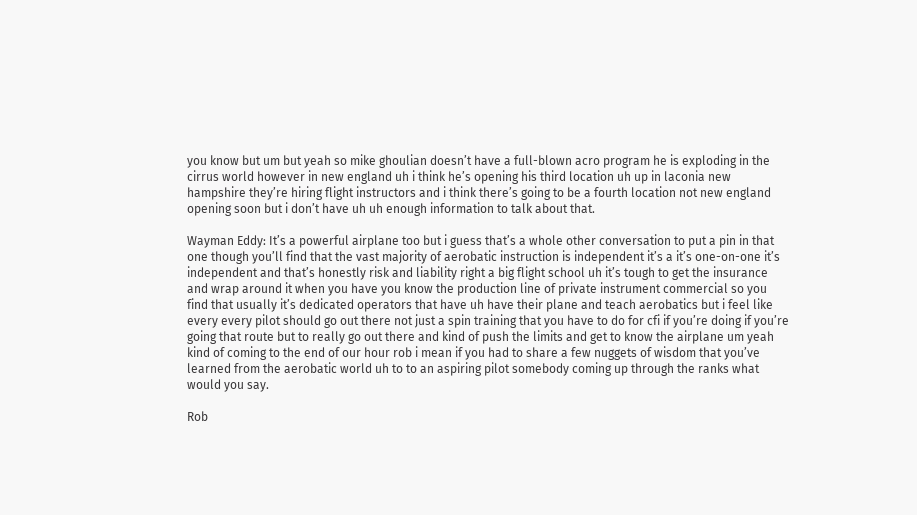you know but um but yeah so mike ghoulian doesn’t have a full-blown acro program he is exploding in the cirrus world however in new england uh i think he’s opening his third location uh up in laconia new hampshire they’re hiring flight instructors and i think there’s going to be a fourth location not new england opening soon but i don’t have uh uh enough information to talk about that.

Wayman Eddy: It’s a powerful airplane too but i guess that’s a whole other conversation to put a pin in that one though you’ll find that the vast majority of aerobatic instruction is independent it’s a it’s one-on-one it’s independent and that’s honestly risk and liability right a big flight school uh it’s tough to get the insurance and wrap around it when you have you know the production line of private instrument commercial so you find that usually it’s dedicated operators that have uh have their plane and teach aerobatics but i feel like every every pilot should go out there not just a spin training that you have to do for cfi if you’re doing if you’re going that route but to really go out there and kind of push the limits and get to know the airplane um yeah kind of coming to the end of our hour rob i mean if you had to share a few nuggets of wisdom that you’ve learned from the aerobatic world uh to to an aspiring pilot somebody coming up through the ranks what would you say.

Rob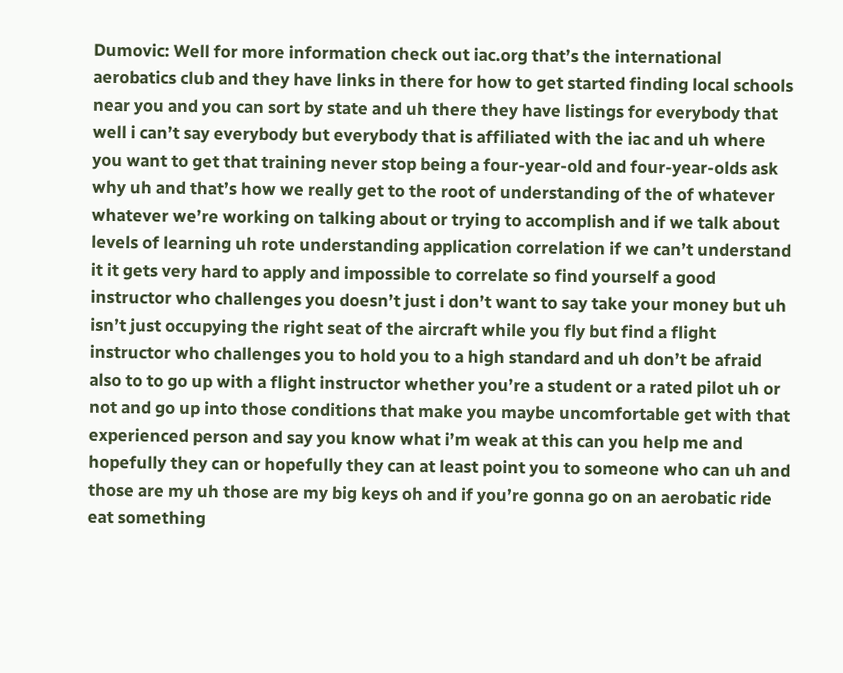Dumovic: Well for more information check out iac.org that’s the international aerobatics club and they have links in there for how to get started finding local schools near you and you can sort by state and uh there they have listings for everybody that well i can’t say everybody but everybody that is affiliated with the iac and uh where you want to get that training never stop being a four-year-old and four-year-olds ask why uh and that’s how we really get to the root of understanding of the of whatever whatever we’re working on talking about or trying to accomplish and if we talk about levels of learning uh rote understanding application correlation if we can’t understand it it gets very hard to apply and impossible to correlate so find yourself a good instructor who challenges you doesn’t just i don’t want to say take your money but uh isn’t just occupying the right seat of the aircraft while you fly but find a flight instructor who challenges you to hold you to a high standard and uh don’t be afraid also to to go up with a flight instructor whether you’re a student or a rated pilot uh or not and go up into those conditions that make you maybe uncomfortable get with that experienced person and say you know what i’m weak at this can you help me and hopefully they can or hopefully they can at least point you to someone who can uh and those are my uh those are my big keys oh and if you’re gonna go on an aerobatic ride eat something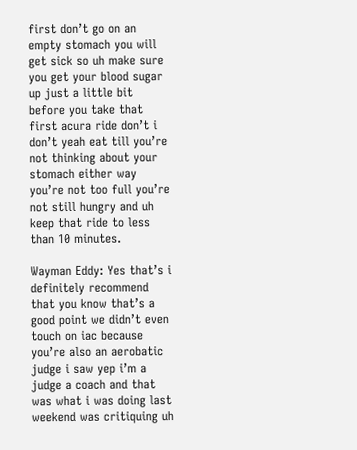first don’t go on an empty stomach you will get sick so uh make sure you get your blood sugar up just a little bit before you take that first acura ride don’t i don’t yeah eat till you’re not thinking about your stomach either way you’re not too full you’re not still hungry and uh keep that ride to less than 10 minutes.

Wayman Eddy: Yes that’s i definitely recommend that you know that’s a good point we didn’t even touch on iac because you’re also an aerobatic judge i saw yep i’m a judge a coach and that was what i was doing last weekend was critiquing uh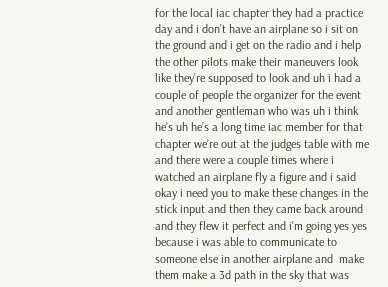for the local iac chapter they had a practice day and i don’t have an airplane so i sit on the ground and i get on the radio and i help the other pilots make their maneuvers look like they’re supposed to look and uh i had a couple of people the organizer for the event and another gentleman who was uh i think he’s uh he’s a long time iac member for that chapter we’re out at the judges table with me and there were a couple times where i watched an airplane fly a figure and i said okay i need you to make these changes in the stick input and then they came back around and they flew it perfect and i’m going yes yes because i was able to communicate to someone else in another airplane and  make them make a 3d path in the sky that was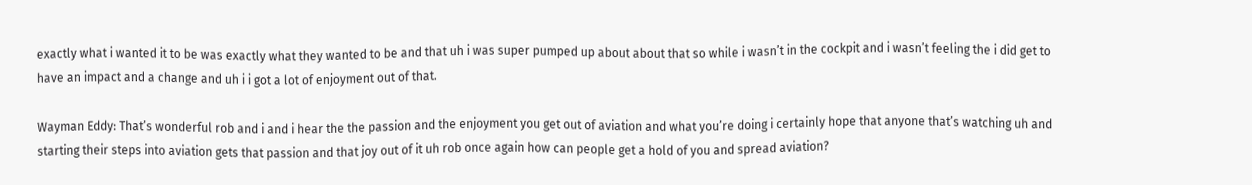exactly what i wanted it to be was exactly what they wanted to be and that uh i was super pumped up about about that so while i wasn’t in the cockpit and i wasn’t feeling the i did get to have an impact and a change and uh i i got a lot of enjoyment out of that.

Wayman Eddy: That’s wonderful rob and i and i hear the the passion and the enjoyment you get out of aviation and what you’re doing i certainly hope that anyone that’s watching uh and starting their steps into aviation gets that passion and that joy out of it uh rob once again how can people get a hold of you and spread aviation?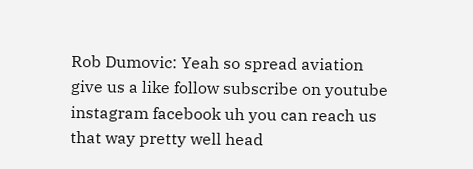Rob Dumovic: Yeah so spread aviation give us a like follow subscribe on youtube instagram facebook uh you can reach us that way pretty well head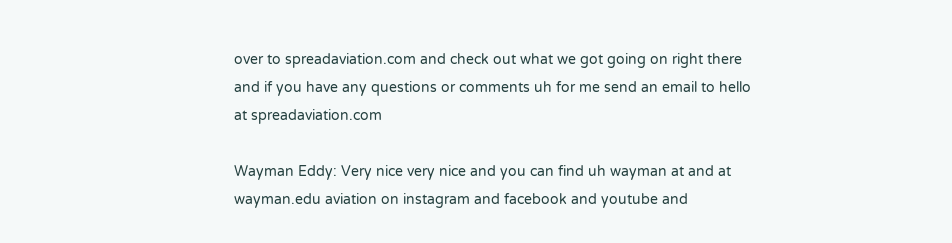over to spreadaviation.com and check out what we got going on right there and if you have any questions or comments uh for me send an email to hello at spreadaviation.com

Wayman Eddy: Very nice very nice and you can find uh wayman at and at wayman.edu aviation on instagram and facebook and youtube and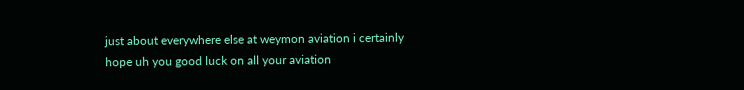just about everywhere else at weymon aviation i certainly hope uh you good luck on all your aviation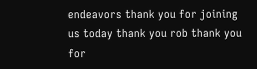endeavors thank you for joining us today thank you rob thank you for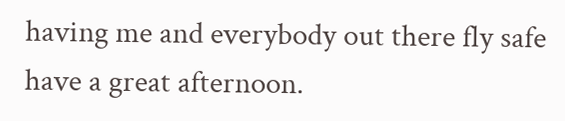having me and everybody out there fly safe have a great afternoon.